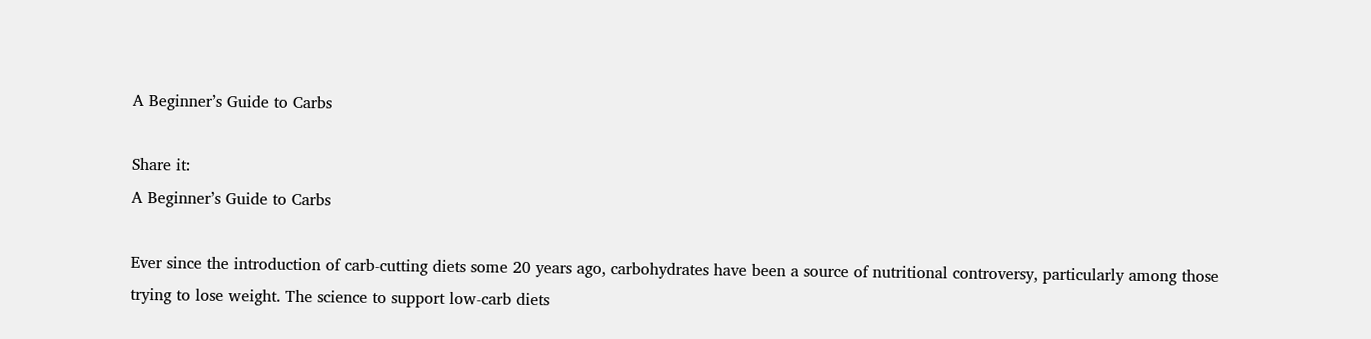A Beginner’s Guide to Carbs

Share it:
A Beginner’s Guide to Carbs

Ever since the introduction of carb-cutting diets some 20 years ago, carbohydrates have been a source of nutritional controversy, particularly among those trying to lose weight. The science to support low-carb diets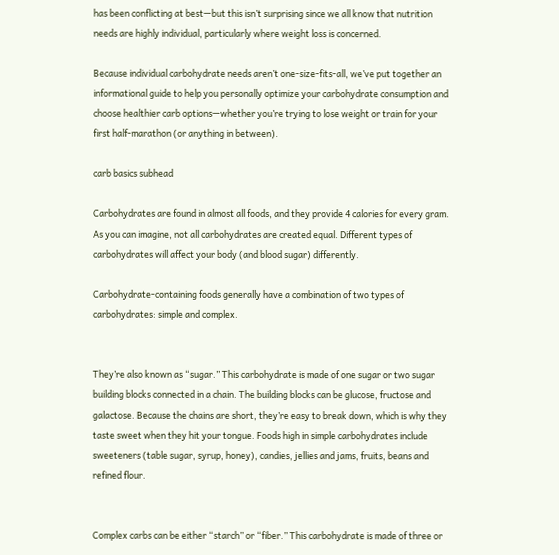has been conflicting at best—but this isn’t surprising since we all know that nutrition needs are highly individual, particularly where weight loss is concerned.

Because individual carbohydrate needs aren’t one-size-fits-all, we’ve put together an informational guide to help you personally optimize your carbohydrate consumption and choose healthier carb options—whether you’re trying to lose weight or train for your first half-marathon (or anything in between).

carb basics subhead

Carbohydrates are found in almost all foods, and they provide 4 calories for every gram. As you can imagine, not all carbohydrates are created equal. Different types of carbohydrates will affect your body (and blood sugar) differently.

Carbohydrate-containing foods generally have a combination of two types of carbohydrates: simple and complex.


They’re also known as “sugar.” This carbohydrate is made of one sugar or two sugar building blocks connected in a chain. The building blocks can be glucose, fructose and galactose. Because the chains are short, they’re easy to break down, which is why they taste sweet when they hit your tongue. Foods high in simple carbohydrates include sweeteners (table sugar, syrup, honey), candies, jellies and jams, fruits, beans and refined flour.


Complex carbs can be either “starch” or “fiber.” This carbohydrate is made of three or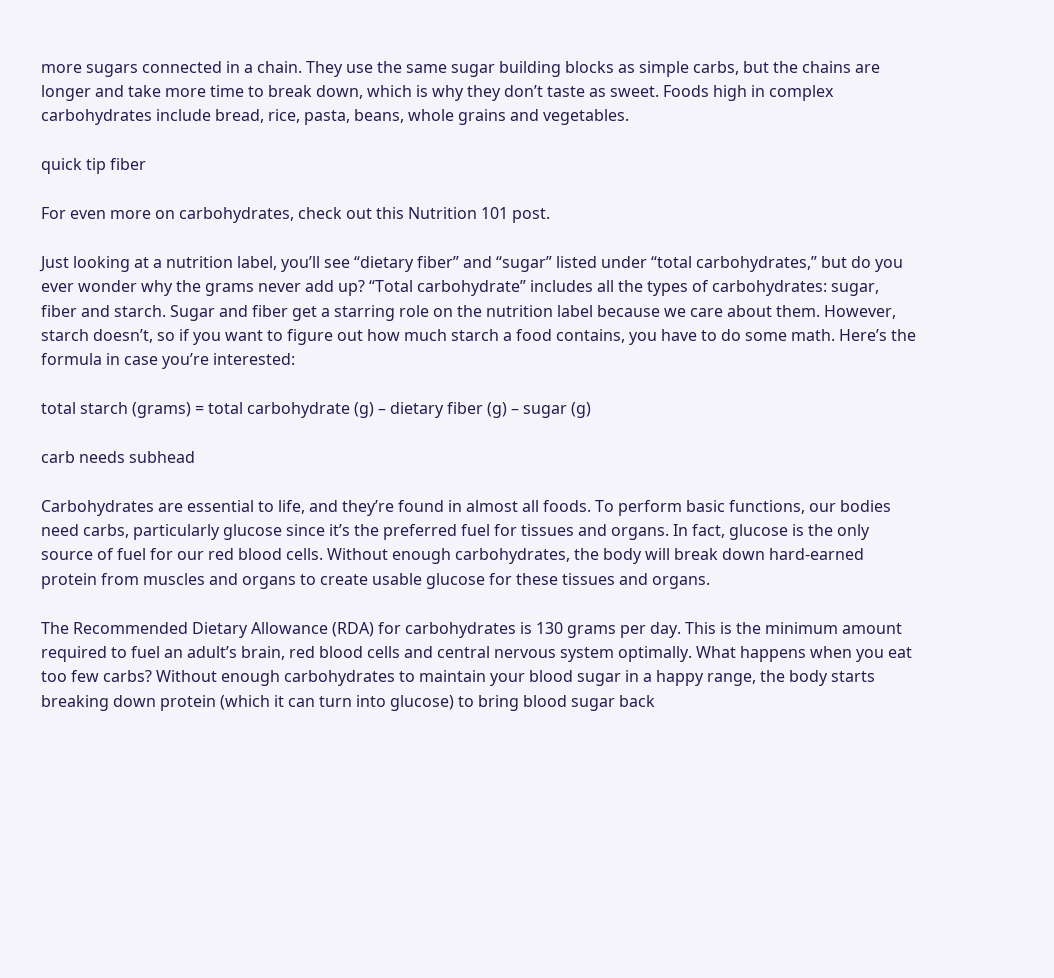more sugars connected in a chain. They use the same sugar building blocks as simple carbs, but the chains are longer and take more time to break down, which is why they don’t taste as sweet. Foods high in complex carbohydrates include bread, rice, pasta, beans, whole grains and vegetables.

quick tip fiber

For even more on carbohydrates, check out this Nutrition 101 post.

Just looking at a nutrition label, you’ll see “dietary fiber” and “sugar” listed under “total carbohydrates,” but do you ever wonder why the grams never add up? “Total carbohydrate” includes all the types of carbohydrates: sugar, fiber and starch. Sugar and fiber get a starring role on the nutrition label because we care about them. However, starch doesn’t, so if you want to figure out how much starch a food contains, you have to do some math. Here’s the formula in case you’re interested:

total starch (grams) = total carbohydrate (g) – dietary fiber (g) – sugar (g)

carb needs subhead

Carbohydrates are essential to life, and they’re found in almost all foods. To perform basic functions, our bodies need carbs, particularly glucose since it’s the preferred fuel for tissues and organs. In fact, glucose is the only source of fuel for our red blood cells. Without enough carbohydrates, the body will break down hard-earned protein from muscles and organs to create usable glucose for these tissues and organs.

The Recommended Dietary Allowance (RDA) for carbohydrates is 130 grams per day. This is the minimum amount required to fuel an adult’s brain, red blood cells and central nervous system optimally. What happens when you eat too few carbs? Without enough carbohydrates to maintain your blood sugar in a happy range, the body starts breaking down protein (which it can turn into glucose) to bring blood sugar back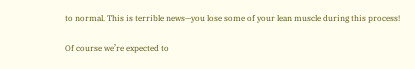to normal. This is terrible news—you lose some of your lean muscle during this process!

Of course we’re expected to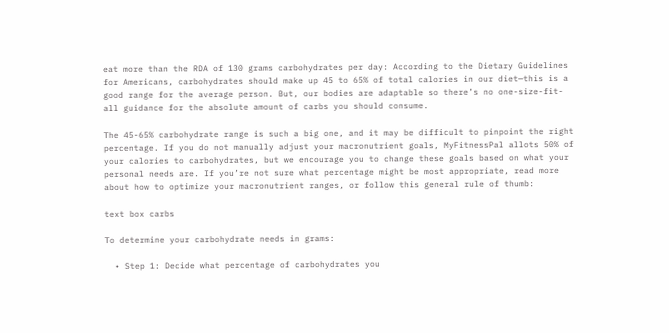eat more than the RDA of 130 grams carbohydrates per day: According to the Dietary Guidelines for Americans, carbohydrates should make up 45 to 65% of total calories in our diet—this is a good range for the average person. But, our bodies are adaptable so there’s no one-size-fit-all guidance for the absolute amount of carbs you should consume.

The 45-65% carbohydrate range is such a big one, and it may be difficult to pinpoint the right percentage. If you do not manually adjust your macronutrient goals, MyFitnessPal allots 50% of your calories to carbohydrates, but we encourage you to change these goals based on what your personal needs are. If you’re not sure what percentage might be most appropriate, read more about how to optimize your macronutrient ranges, or follow this general rule of thumb:

text box carbs

To determine your carbohydrate needs in grams:

  • Step 1: Decide what percentage of carbohydrates you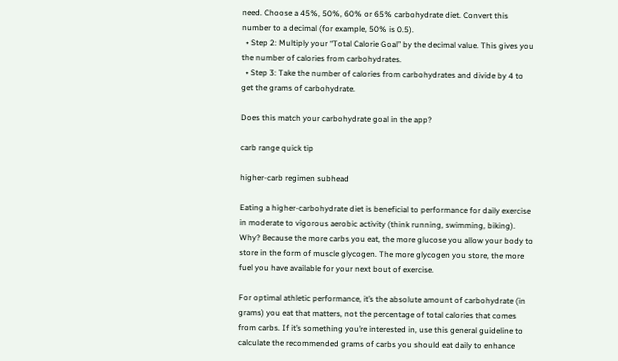need. Choose a 45%, 50%, 60% or 65% carbohydrate diet. Convert this number to a decimal (for example, 50% is 0.5).
  • Step 2: Multiply your “Total Calorie Goal” by the decimal value. This gives you the number of calories from carbohydrates.
  • Step 3: Take the number of calories from carbohydrates and divide by 4 to get the grams of carbohydrate.

Does this match your carbohydrate goal in the app?

carb range quick tip

higher-carb regimen subhead

Eating a higher-carbohydrate diet is beneficial to performance for daily exercise in moderate to vigorous aerobic activity (think running, swimming, biking). Why? Because the more carbs you eat, the more glucose you allow your body to store in the form of muscle glycogen. The more glycogen you store, the more fuel you have available for your next bout of exercise.

For optimal athletic performance, it’s the absolute amount of carbohydrate (in grams) you eat that matters, not the percentage of total calories that comes from carbs. If it’s something you’re interested in, use this general guideline to calculate the recommended grams of carbs you should eat daily to enhance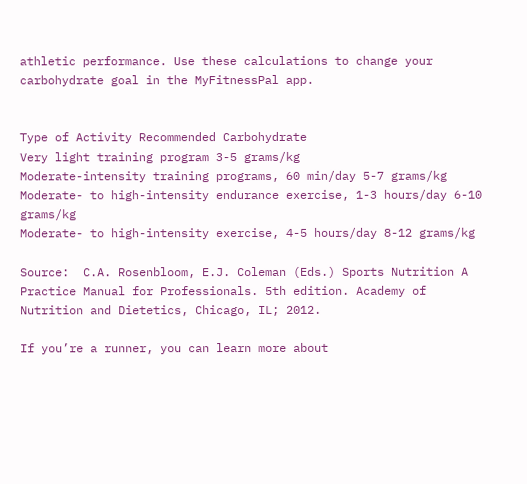athletic performance. Use these calculations to change your carbohydrate goal in the MyFitnessPal app.


Type of Activity Recommended Carbohydrate
Very light training program 3-5 grams/kg
Moderate-intensity training programs, 60 min/day 5-7 grams/kg
Moderate- to high-intensity endurance exercise, 1-3 hours/day 6-10 grams/kg
Moderate- to high-intensity exercise, 4-5 hours/day 8-12 grams/kg

Source:  C.A. Rosenbloom, E.J. Coleman (Eds.) Sports Nutrition A Practice Manual for Professionals. 5th edition. Academy of Nutrition and Dietetics, Chicago, IL; 2012.

If you’re a runner, you can learn more about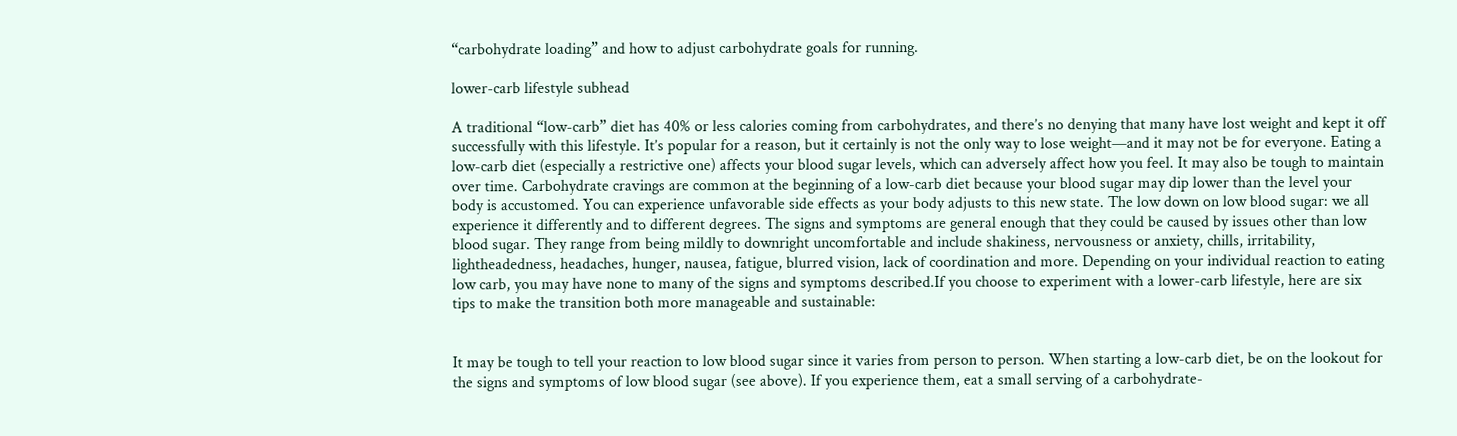“carbohydrate loading” and how to adjust carbohydrate goals for running.

lower-carb lifestyle subhead

A traditional “low-carb” diet has 40% or less calories coming from carbohydrates, and there’s no denying that many have lost weight and kept it off successfully with this lifestyle. It’s popular for a reason, but it certainly is not the only way to lose weight—and it may not be for everyone. Eating a low-carb diet (especially a restrictive one) affects your blood sugar levels, which can adversely affect how you feel. It may also be tough to maintain over time. Carbohydrate cravings are common at the beginning of a low-carb diet because your blood sugar may dip lower than the level your body is accustomed. You can experience unfavorable side effects as your body adjusts to this new state. The low down on low blood sugar: we all experience it differently and to different degrees. The signs and symptoms are general enough that they could be caused by issues other than low blood sugar. They range from being mildly to downright uncomfortable and include shakiness, nervousness or anxiety, chills, irritability, lightheadedness, headaches, hunger, nausea, fatigue, blurred vision, lack of coordination and more. Depending on your individual reaction to eating low carb, you may have none to many of the signs and symptoms described.If you choose to experiment with a lower-carb lifestyle, here are six tips to make the transition both more manageable and sustainable:


It may be tough to tell your reaction to low blood sugar since it varies from person to person. When starting a low-carb diet, be on the lookout for the signs and symptoms of low blood sugar (see above). If you experience them, eat a small serving of a carbohydrate-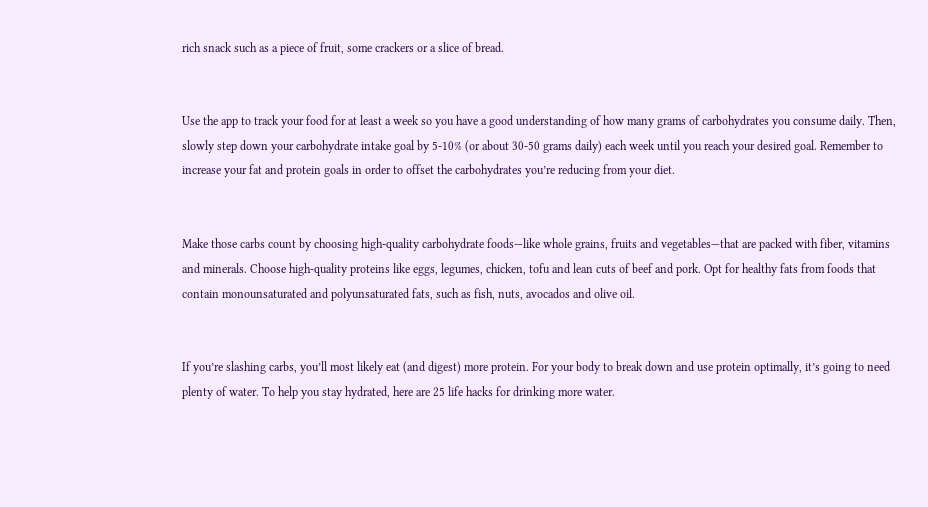rich snack such as a piece of fruit, some crackers or a slice of bread.


Use the app to track your food for at least a week so you have a good understanding of how many grams of carbohydrates you consume daily. Then, slowly step down your carbohydrate intake goal by 5-10% (or about 30-50 grams daily) each week until you reach your desired goal. Remember to increase your fat and protein goals in order to offset the carbohydrates you’re reducing from your diet.


Make those carbs count by choosing high-quality carbohydrate foods—like whole grains, fruits and vegetables—that are packed with fiber, vitamins and minerals. Choose high-quality proteins like eggs, legumes, chicken, tofu and lean cuts of beef and pork. Opt for healthy fats from foods that contain monounsaturated and polyunsaturated fats, such as fish, nuts, avocados and olive oil.


If you’re slashing carbs, you’ll most likely eat (and digest) more protein. For your body to break down and use protein optimally, it’s going to need plenty of water. To help you stay hydrated, here are 25 life hacks for drinking more water.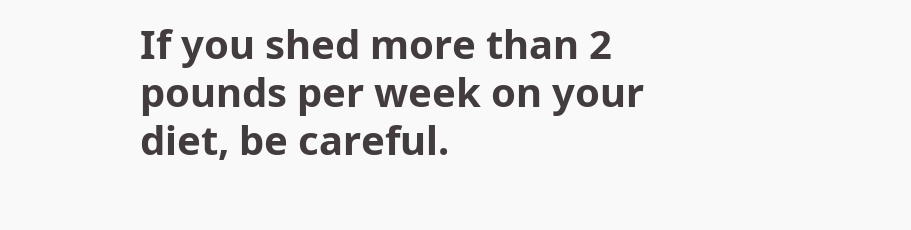If you shed more than 2 pounds per week on your diet, be careful.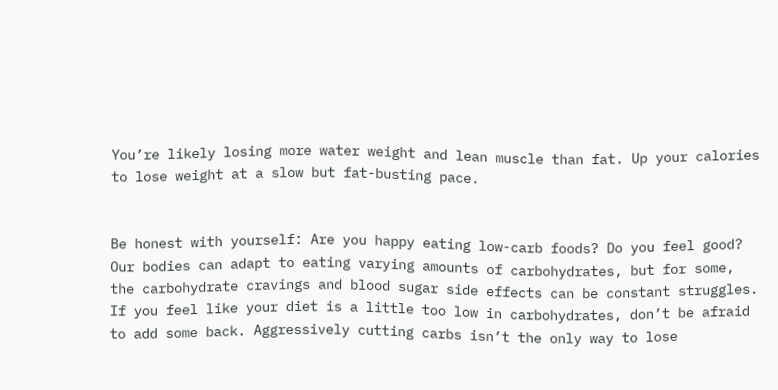You’re likely losing more water weight and lean muscle than fat. Up your calories to lose weight at a slow but fat-busting pace.


Be honest with yourself: Are you happy eating low-carb foods? Do you feel good? Our bodies can adapt to eating varying amounts of carbohydrates, but for some, the carbohydrate cravings and blood sugar side effects can be constant struggles. If you feel like your diet is a little too low in carbohydrates, don’t be afraid to add some back. Aggressively cutting carbs isn’t the only way to lose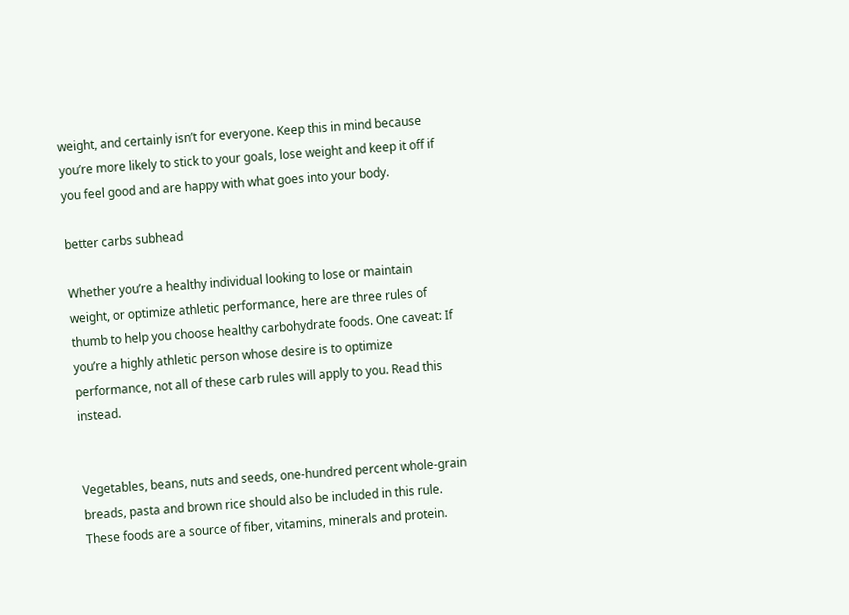weight, and certainly isn’t for everyone. Keep this in mind because you’re more likely to stick to your goals, lose weight and keep it off if you feel good and are happy with what goes into your body.

better carbs subhead

Whether you’re a healthy individual looking to lose or maintain weight, or optimize athletic performance, here are three rules of thumb to help you choose healthy carbohydrate foods. One caveat: If you’re a highly athletic person whose desire is to optimize performance, not all of these carb rules will apply to you. Read this instead.


Vegetables, beans, nuts and seeds, one-hundred percent whole-grain breads, pasta and brown rice should also be included in this rule. These foods are a source of fiber, vitamins, minerals and protein.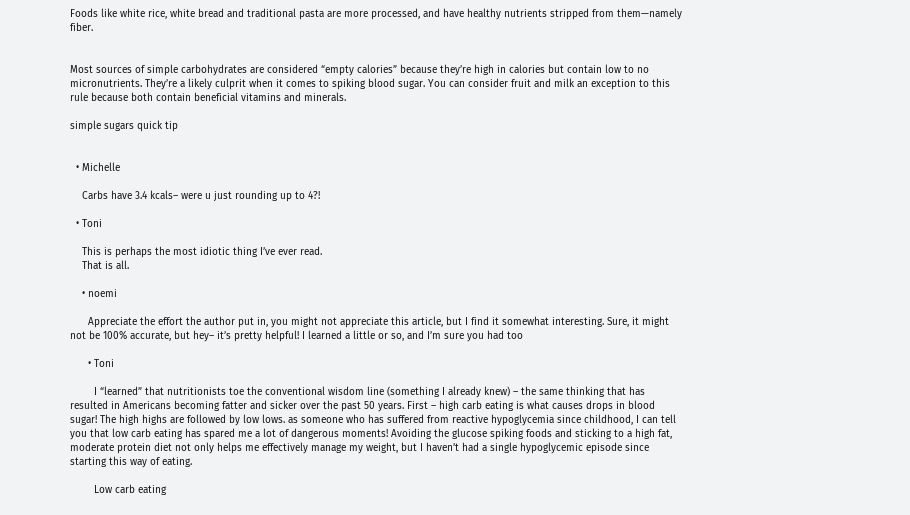Foods like white rice, white bread and traditional pasta are more processed, and have healthy nutrients stripped from them—namely fiber.


Most sources of simple carbohydrates are considered “empty calories” because they’re high in calories but contain low to no micronutrients. They’re a likely culprit when it comes to spiking blood sugar. You can consider fruit and milk an exception to this rule because both contain beneficial vitamins and minerals.

simple sugars quick tip


  • Michelle

    Carbs have 3.4 kcals– were u just rounding up to 4?!

  • Toni

    This is perhaps the most idiotic thing I’ve ever read.
    That is all.

    • noemi

      Appreciate the effort the author put in, you might not appreciate this article, but I find it somewhat interesting. Sure, it might not be 100% accurate, but hey– it’s pretty helpful! I learned a little or so, and I’m sure you had too

      • Toni

        I “learned” that nutritionists toe the conventional wisdom line (something I already knew) – the same thinking that has resulted in Americans becoming fatter and sicker over the past 50 years. First – high carb eating is what causes drops in blood sugar! The high highs are followed by low lows. as someone who has suffered from reactive hypoglycemia since childhood, I can tell you that low carb eating has spared me a lot of dangerous moments! Avoiding the glucose spiking foods and sticking to a high fat, moderate protein diet not only helps me effectively manage my weight, but I haven’t had a single hypoglycemic episode since starting this way of eating.

        Low carb eating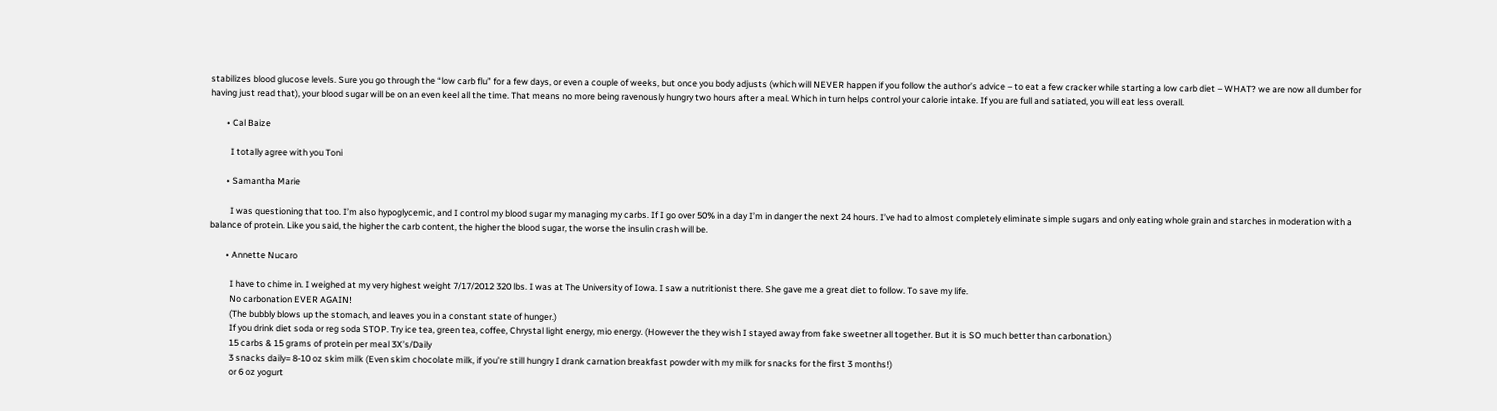stabilizes blood glucose levels. Sure you go through the “low carb flu” for a few days, or even a couple of weeks, but once you body adjusts (which will NEVER happen if you follow the author’s advice – to eat a few cracker while starting a low carb diet – WHAT? we are now all dumber for having just read that), your blood sugar will be on an even keel all the time. That means no more being ravenously hungry two hours after a meal. Which in turn helps control your calorie intake. If you are full and satiated, you will eat less overall.

        • Cal Baize

          I totally agree with you Toni

        • Samantha Marie

          I was questioning that too. I’m also hypoglycemic, and I control my blood sugar my managing my carbs. If I go over 50% in a day I’m in danger the next 24 hours. I’ve had to almost completely eliminate simple sugars and only eating whole grain and starches in moderation with a balance of protein. Like you said, the higher the carb content, the higher the blood sugar, the worse the insulin crash will be.

        • Annette Nucaro

          I have to chime in. I weighed at my very highest weight 7/17/2012 320 lbs. I was at The University of Iowa. I saw a nutritionist there. She gave me a great diet to follow. To save my life.
          No carbonation EVER AGAIN!
          (The bubbly blows up the stomach, and leaves you in a constant state of hunger.)
          If you drink diet soda or reg soda STOP. Try ice tea, green tea, coffee, Chrystal light energy, mio energy. (However the they wish I stayed away from fake sweetner all together. But it is SO much better than carbonation.)
          15 carbs & 15 grams of protein per meal 3X’s/Daily
          3 snacks daily= 8-10 oz skim milk (Even skim chocolate milk, if you’re still hungry I drank carnation breakfast powder with my milk for snacks for the first 3 months!)
          or 6 oz yogurt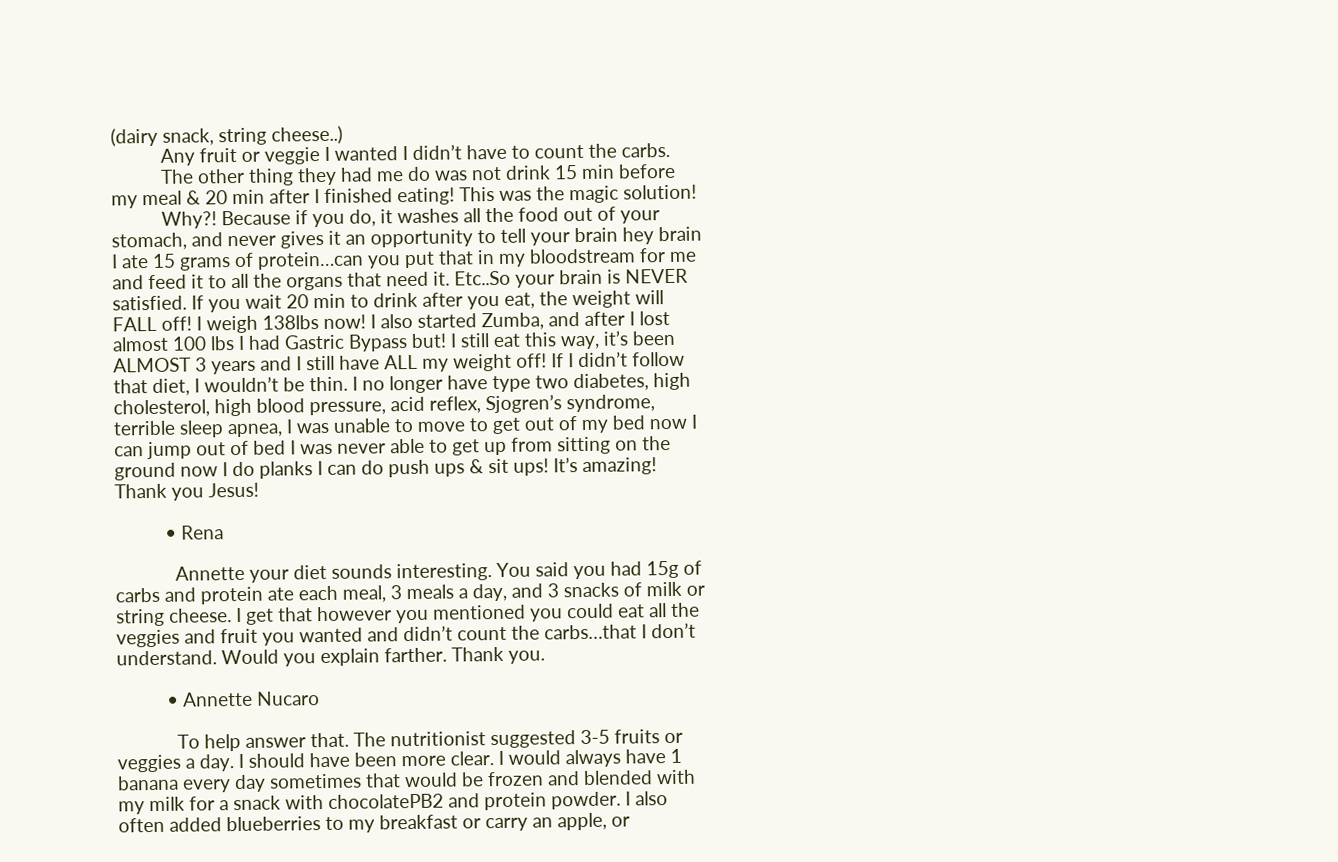(dairy snack, string cheese..)
          Any fruit or veggie I wanted I didn’t have to count the carbs.
          The other thing they had me do was not drink 15 min before my meal & 20 min after I finished eating! This was the magic solution!
          Why?! Because if you do, it washes all the food out of your stomach, and never gives it an opportunity to tell your brain hey brain I ate 15 grams of protein…can you put that in my bloodstream for me and feed it to all the organs that need it. Etc..So your brain is NEVER satisfied. If you wait 20 min to drink after you eat, the weight will FALL off! I weigh 138lbs now! I also started Zumba, and after I lost almost 100 lbs I had Gastric Bypass but! I still eat this way, it’s been ALMOST 3 years and I still have ALL my weight off! If I didn’t follow that diet, I wouldn’t be thin. I no longer have type two diabetes, high cholesterol, high blood pressure, acid reflex, Sjogren’s syndrome, terrible sleep apnea, I was unable to move to get out of my bed now I can jump out of bed I was never able to get up from sitting on the ground now I do planks I can do push ups & sit ups! It’s amazing! Thank you Jesus!

          • Rena

            Annette your diet sounds interesting. You said you had 15g of carbs and protein ate each meal, 3 meals a day, and 3 snacks of milk or string cheese. I get that however you mentioned you could eat all the veggies and fruit you wanted and didn’t count the carbs…that I don’t understand. Would you explain farther. Thank you.

          • Annette Nucaro

            To help answer that. The nutritionist suggested 3-5 fruits or veggies a day. I should have been more clear. I would always have 1 banana every day sometimes that would be frozen and blended with my milk for a snack with chocolatePB2 and protein powder. I also often added blueberries to my breakfast or carry an apple, or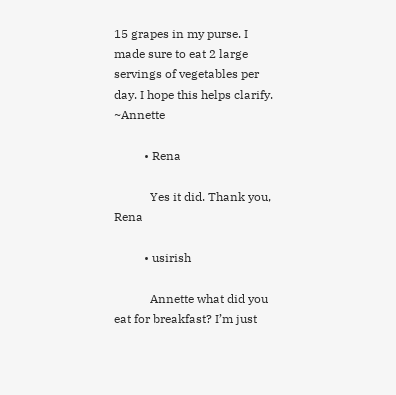15 grapes in my purse. I made sure to eat 2 large servings of vegetables per day. I hope this helps clarify. ~Annette

          • Rena

            Yes it did. Thank you, Rena

          • usirish

            Annette what did you eat for breakfast? I’m just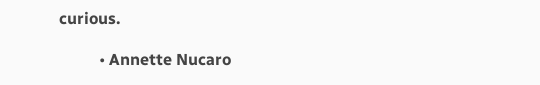curious.

          • Annette Nucaro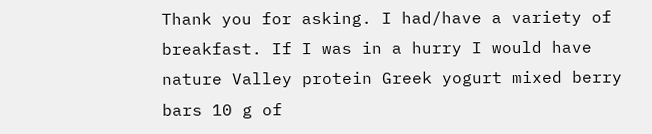Thank you for asking. I had/have a variety of breakfast. If I was in a hurry I would have nature Valley protein Greek yogurt mixed berry bars 10 g of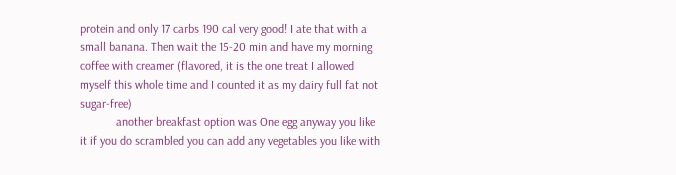protein and only 17 carbs 190 cal very good! I ate that with a small banana. Then wait the 15-20 min and have my morning coffee with creamer (flavored, it is the one treat I allowed myself this whole time and I counted it as my dairy full fat not sugar-free)
            another breakfast option was One egg anyway you like it if you do scrambled you can add any vegetables you like with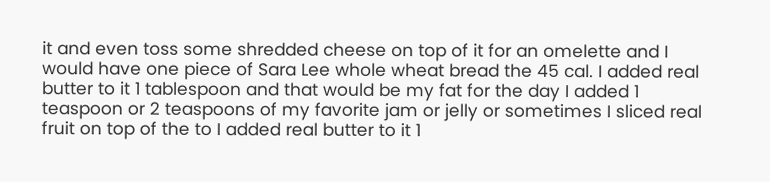it and even toss some shredded cheese on top of it for an omelette and I would have one piece of Sara Lee whole wheat bread the 45 cal. I added real butter to it 1 tablespoon and that would be my fat for the day I added 1 teaspoon or 2 teaspoons of my favorite jam or jelly or sometimes I sliced real fruit on top of the to I added real butter to it 1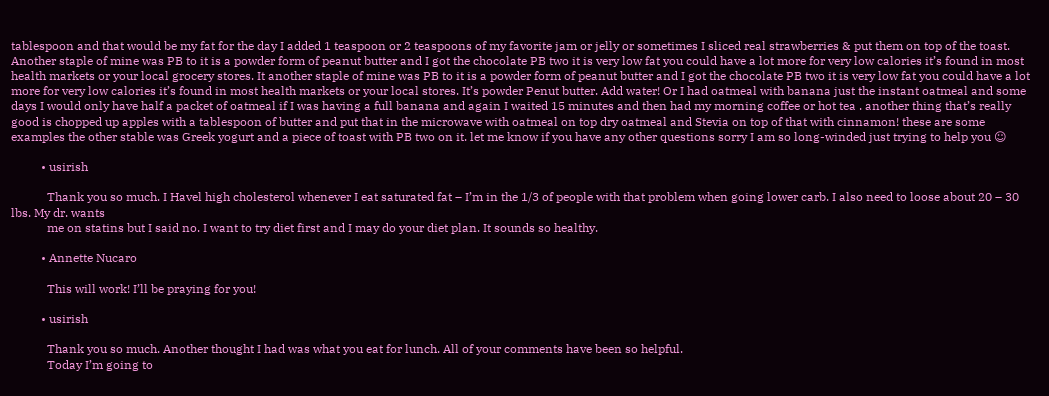tablespoon and that would be my fat for the day I added 1 teaspoon or 2 teaspoons of my favorite jam or jelly or sometimes I sliced real strawberries & put them on top of the toast. Another staple of mine was PB to it is a powder form of peanut butter and I got the chocolate PB two it is very low fat you could have a lot more for very low calories it’s found in most health markets or your local grocery stores. It another staple of mine was PB to it is a powder form of peanut butter and I got the chocolate PB two it is very low fat you could have a lot more for very low calories it’s found in most health markets or your local stores. It’s powder Penut butter. Add water! Or I had oatmeal with banana just the instant oatmeal and some days I would only have half a packet of oatmeal if I was having a full banana and again I waited 15 minutes and then had my morning coffee or hot tea . another thing that’s really good is chopped up apples with a tablespoon of butter and put that in the microwave with oatmeal on top dry oatmeal and Stevia on top of that with cinnamon! these are some examples the other stable was Greek yogurt and a piece of toast with PB two on it. let me know if you have any other questions sorry I am so long-winded just trying to help you ☺

          • usirish

            Thank you so much. I Havel high cholesterol whenever I eat saturated fat – I’m in the 1/3 of people with that problem when going lower carb. I also need to loose about 20 – 30 lbs. My dr. wants
            me on statins but I said no. I want to try diet first and I may do your diet plan. It sounds so healthy.

          • Annette Nucaro

            This will work! I’ll be praying for you!

          • usirish

            Thank you so much. Another thought I had was what you eat for lunch. All of your comments have been so helpful.
            Today I’m going to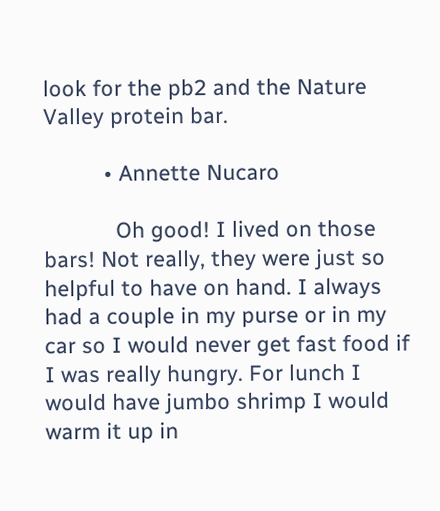look for the pb2 and the Nature Valley protein bar.

          • Annette Nucaro

            Oh good! I lived on those bars! Not really, they were just so helpful to have on hand. I always had a couple in my purse or in my car so I would never get fast food if I was really hungry. For lunch I would have jumbo shrimp I would warm it up in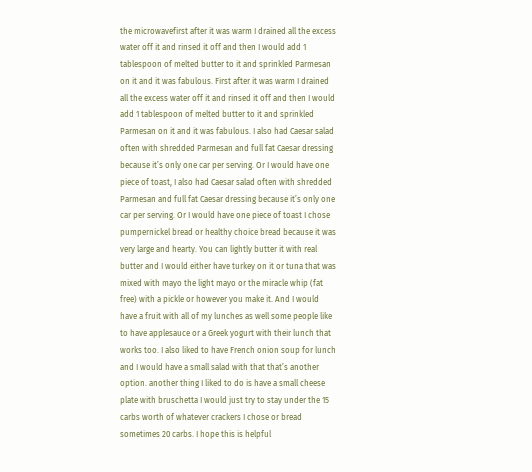the microwavefirst after it was warm I drained all the excess water off it and rinsed it off and then I would add 1 tablespoon of melted butter to it and sprinkled Parmesan on it and it was fabulous. First after it was warm I drained all the excess water off it and rinsed it off and then I would add 1 tablespoon of melted butter to it and sprinkled Parmesan on it and it was fabulous. I also had Caesar salad often with shredded Parmesan and full fat Caesar dressing because it’s only one car per serving. Or I would have one piece of toast, I also had Caesar salad often with shredded Parmesan and full fat Caesar dressing because it’s only one car per serving. Or I would have one piece of toast I chose pumpernickel bread or healthy choice bread because it was very large and hearty. You can lightly butter it with real butter and I would either have turkey on it or tuna that was mixed with mayo the light mayo or the miracle whip (fat free) with a pickle or however you make it. And I would have a fruit with all of my lunches as well some people like to have applesauce or a Greek yogurt with their lunch that works too. I also liked to have French onion soup for lunch and I would have a small salad with that that’s another option. another thing I liked to do is have a small cheese plate with bruschetta I would just try to stay under the 15 carbs worth of whatever crackers I chose or bread sometimes 20 carbs. I hope this is helpful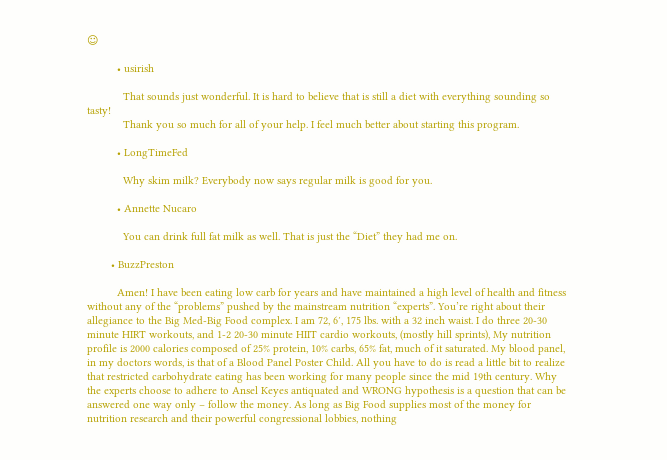☺

          • usirish

            That sounds just wonderful. It is hard to believe that is still a diet with everything sounding so tasty!
            Thank you so much for all of your help. I feel much better about starting this program.

          • LongTimeFed

            Why skim milk? Everybody now says regular milk is good for you.

          • Annette Nucaro

            You can drink full fat milk as well. That is just the “Diet” they had me on.

        • BuzzPreston

          Amen! I have been eating low carb for years and have maintained a high level of health and fitness without any of the “problems” pushed by the mainstream nutrition “experts”. You’re right about their allegiance to the Big Med-Big Food complex. I am 72, 6′, 175 lbs. with a 32 inch waist. I do three 20-30 minute HIRT workouts, and 1-2 20-30 minute HIIT cardio workouts, (mostly hill sprints), My nutrition profile is 2000 calories composed of 25% protein, 10% carbs, 65% fat, much of it saturated. My blood panel, in my doctors words, is that of a Blood Panel Poster Child. All you have to do is read a little bit to realize that restricted carbohydrate eating has been working for many people since the mid 19th century. Why the experts choose to adhere to Ansel Keyes antiquated and WRONG hypothesis is a question that can be answered one way only – follow the money. As long as Big Food supplies most of the money for nutrition research and their powerful congressional lobbies, nothing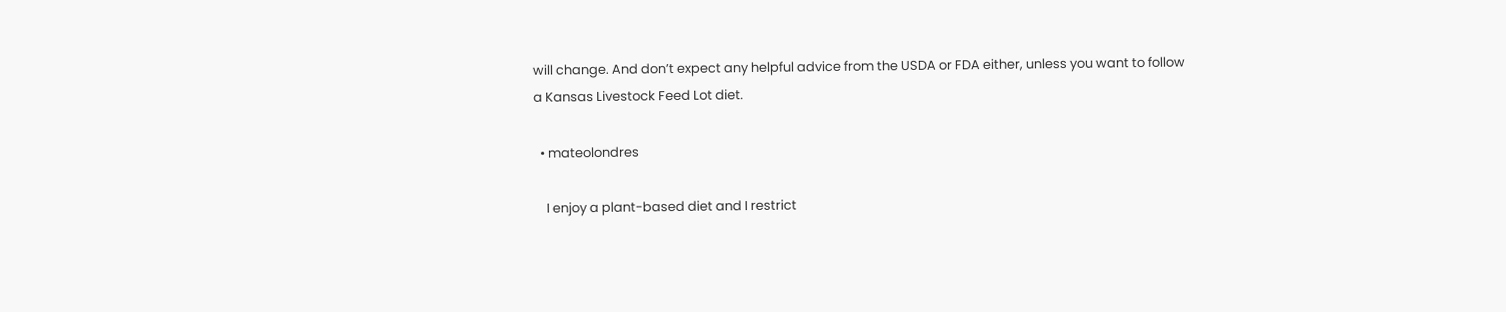will change. And don’t expect any helpful advice from the USDA or FDA either, unless you want to follow a Kansas Livestock Feed Lot diet.

  • mateolondres

    I enjoy a plant-based diet and I restrict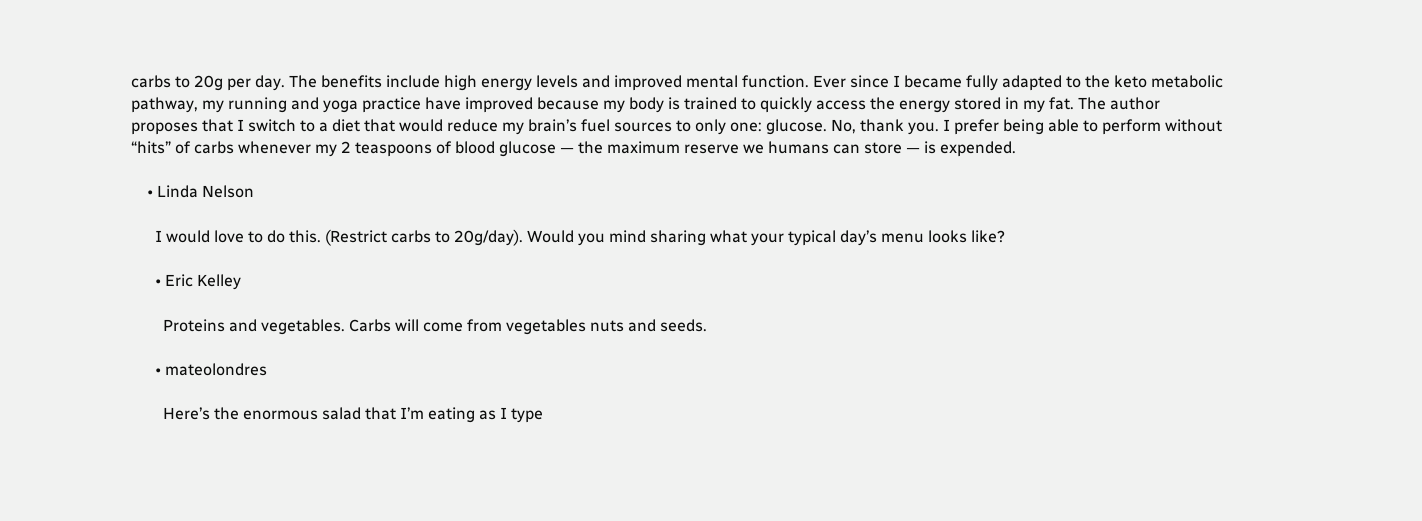carbs to 20g per day. The benefits include high energy levels and improved mental function. Ever since I became fully adapted to the keto metabolic pathway, my running and yoga practice have improved because my body is trained to quickly access the energy stored in my fat. The author proposes that I switch to a diet that would reduce my brain’s fuel sources to only one: glucose. No, thank you. I prefer being able to perform without “hits” of carbs whenever my 2 teaspoons of blood glucose — the maximum reserve we humans can store — is expended.

    • Linda Nelson

      I would love to do this. (Restrict carbs to 20g/day). Would you mind sharing what your typical day’s menu looks like?

      • Eric Kelley

        Proteins and vegetables. Carbs will come from vegetables nuts and seeds.

      • mateolondres

        Here’s the enormous salad that I’m eating as I type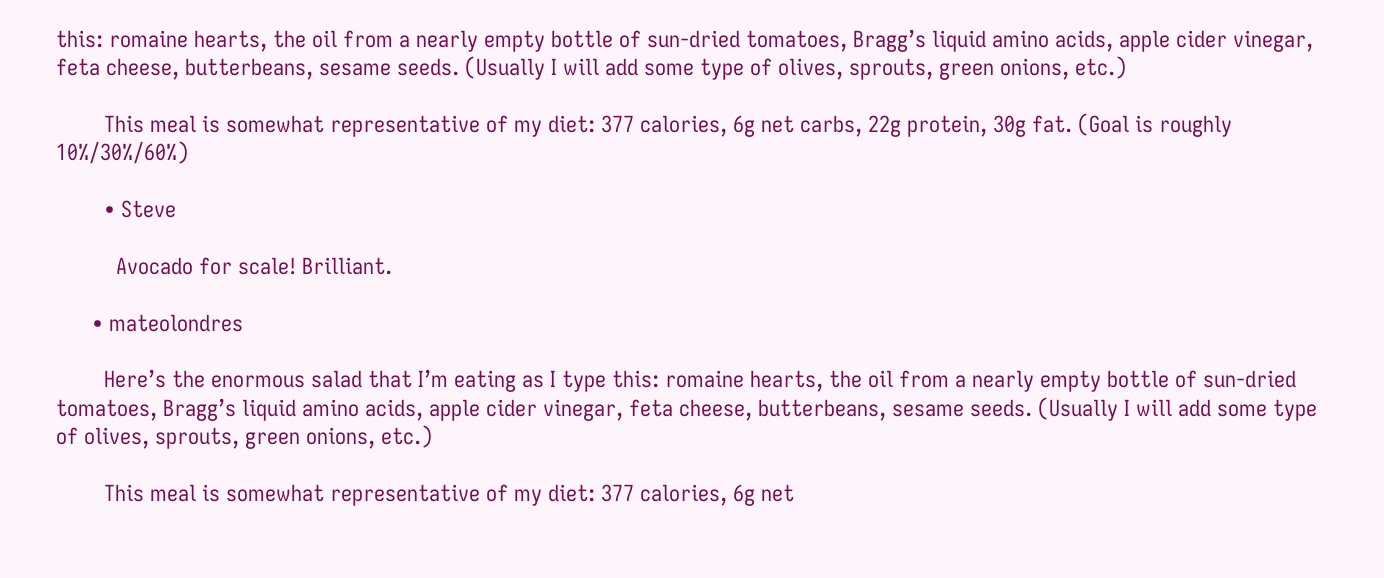this: romaine hearts, the oil from a nearly empty bottle of sun-dried tomatoes, Bragg’s liquid amino acids, apple cider vinegar, feta cheese, butterbeans, sesame seeds. (Usually I will add some type of olives, sprouts, green onions, etc.)

        This meal is somewhat representative of my diet: 377 calories, 6g net carbs, 22g protein, 30g fat. (Goal is roughly 10%/30%/60%)

        • Steve

          Avocado for scale! Brilliant.

      • mateolondres

        Here’s the enormous salad that I’m eating as I type this: romaine hearts, the oil from a nearly empty bottle of sun-dried tomatoes, Bragg’s liquid amino acids, apple cider vinegar, feta cheese, butterbeans, sesame seeds. (Usually I will add some type of olives, sprouts, green onions, etc.)

        This meal is somewhat representative of my diet: 377 calories, 6g net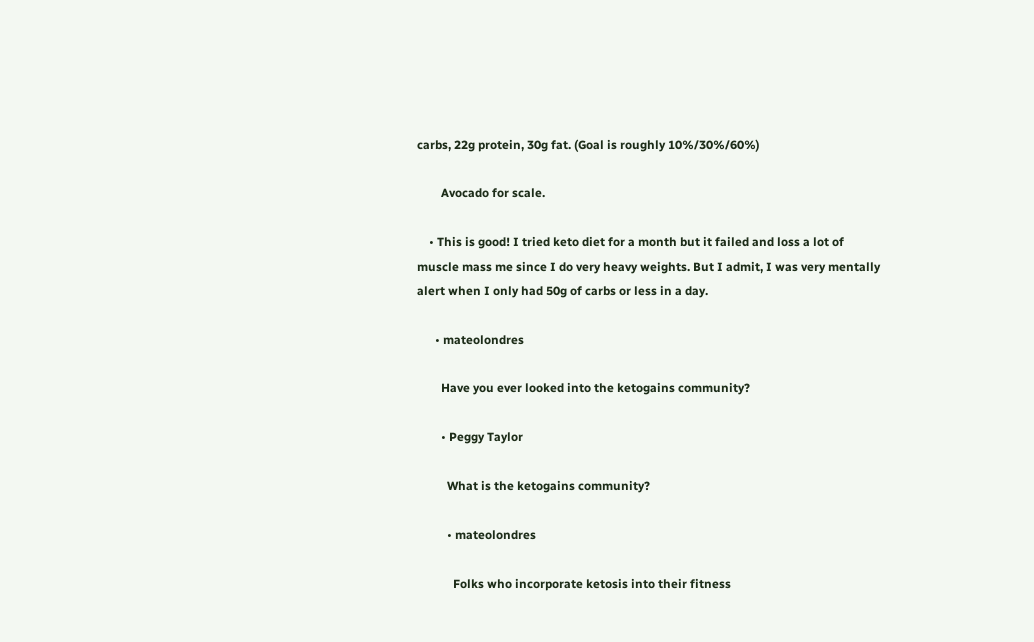carbs, 22g protein, 30g fat. (Goal is roughly 10%/30%/60%)

        Avocado for scale.

    • This is good! I tried keto diet for a month but it failed and loss a lot of muscle mass me since I do very heavy weights. But I admit, I was very mentally alert when I only had 50g of carbs or less in a day.

      • mateolondres

        Have you ever looked into the ketogains community?

        • Peggy Taylor

          What is the ketogains community?

          • mateolondres

            Folks who incorporate ketosis into their fitness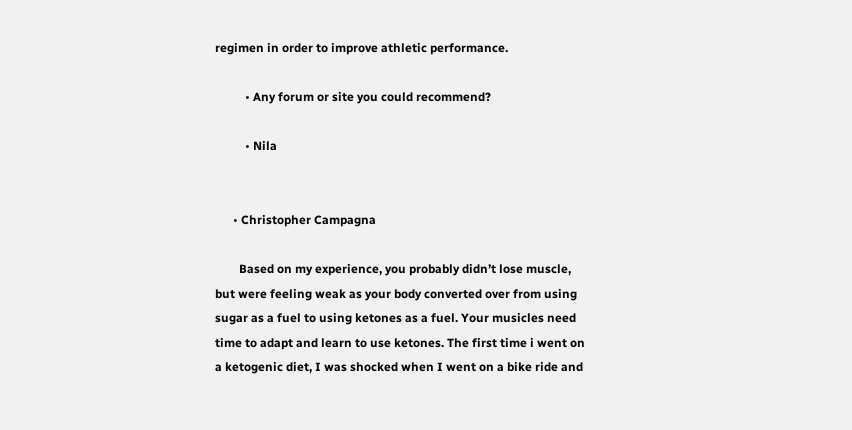regimen in order to improve athletic performance.

          • Any forum or site you could recommend?

          • Nila


      • Christopher Campagna

        Based on my experience, you probably didn’t lose muscle, but were feeling weak as your body converted over from using sugar as a fuel to using ketones as a fuel. Your musicles need time to adapt and learn to use ketones. The first time i went on a ketogenic diet, I was shocked when I went on a bike ride and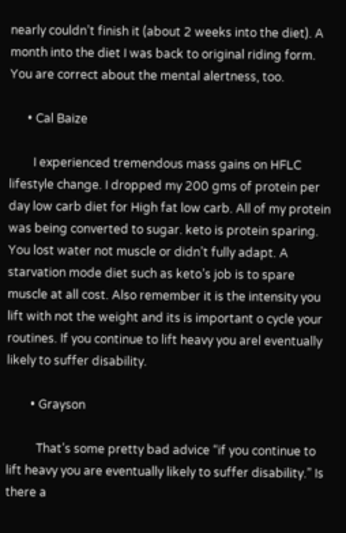nearly couldn’t finish it (about 2 weeks into the diet). A month into the diet I was back to original riding form. You are correct about the mental alertness, too.

      • Cal Baize

        I experienced tremendous mass gains on HFLC lifestyle change. I dropped my 200 gms of protein per day low carb diet for High fat low carb. All of my protein was being converted to sugar. keto is protein sparing. You lost water not muscle or didn’t fully adapt. A starvation mode diet such as keto’s job is to spare muscle at all cost. Also remember it is the intensity you lift with not the weight and its is important o cycle your routines. If you continue to lift heavy you arel eventually likely to suffer disability.

        • Grayson

          That’s some pretty bad advice “if you continue to lift heavy you are eventually likely to suffer disability.” Is there a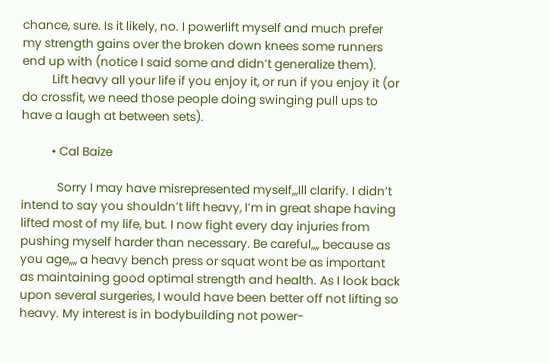chance, sure. Is it likely, no. I powerlift myself and much prefer my strength gains over the broken down knees some runners end up with (notice I said some and didn’t generalize them).
          Lift heavy all your life if you enjoy it, or run if you enjoy it (or do crossfit, we need those people doing swinging pull ups to have a laugh at between sets).

          • Cal Baize

            Sorry I may have misrepresented myself,,,Ill clarify. I didn’t intend to say you shouldn’t lift heavy, I’m in great shape having lifted most of my life, but. I now fight every day injuries from pushing myself harder than necessary. Be careful,,,, because as you age,,,, a heavy bench press or squat wont be as important as maintaining good optimal strength and health. As I look back upon several surgeries, I would have been better off not lifting so heavy. My interest is in bodybuilding not power-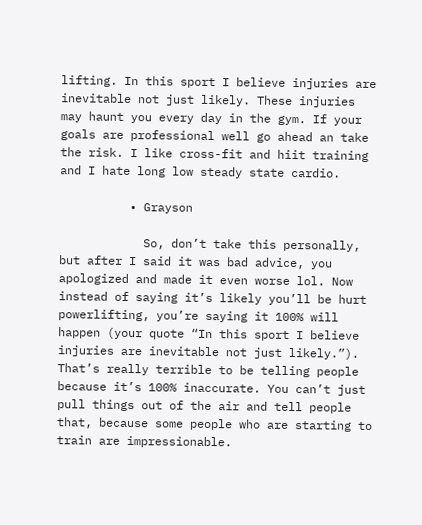lifting. In this sport I believe injuries are inevitable not just likely. These injuries may haunt you every day in the gym. If your goals are professional well go ahead an take the risk. I like cross-fit and hiit training and I hate long low steady state cardio.

          • Grayson

            So, don’t take this personally, but after I said it was bad advice, you apologized and made it even worse lol. Now instead of saying it’s likely you’ll be hurt powerlifting, you’re saying it 100% will happen (your quote “In this sport I believe injuries are inevitable not just likely.”). That’s really terrible to be telling people because it’s 100% inaccurate. You can’t just pull things out of the air and tell people that, because some people who are starting to train are impressionable.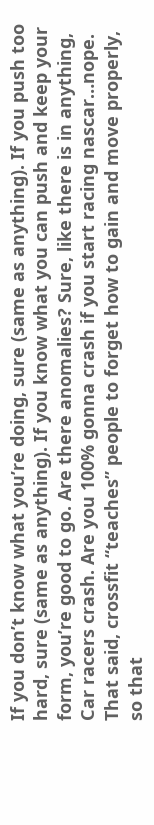If you don’t know what you’re doing, sure (same as anything). If you push too hard, sure (same as anything). If you know what you can push and keep your form, you’re good to go. Are there anomalies? Sure, like there is in anything, Car racers crash. Are you 100% gonna crash if you start racing nascar…nope. That said, crossfit “teaches” people to forget how to gain and move properly, so that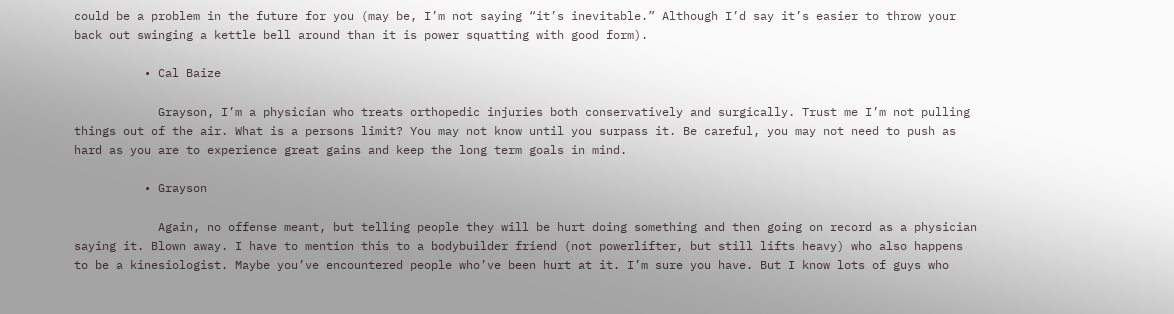could be a problem in the future for you (may be, I’m not saying “it’s inevitable.” Although I’d say it’s easier to throw your back out swinging a kettle bell around than it is power squatting with good form).

          • Cal Baize

            Grayson, I’m a physician who treats orthopedic injuries both conservatively and surgically. Trust me I’m not pulling things out of the air. What is a persons limit? You may not know until you surpass it. Be careful, you may not need to push as hard as you are to experience great gains and keep the long term goals in mind.

          • Grayson

            Again, no offense meant, but telling people they will be hurt doing something and then going on record as a physician saying it. Blown away. I have to mention this to a bodybuilder friend (not powerlifter, but still lifts heavy) who also happens to be a kinesiologist. Maybe you’ve encountered people who’ve been hurt at it. I’m sure you have. But I know lots of guys who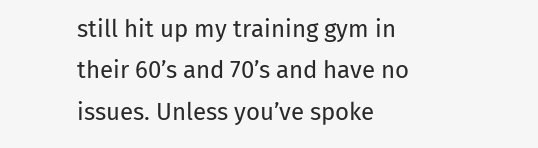still hit up my training gym in their 60’s and 70’s and have no issues. Unless you’ve spoke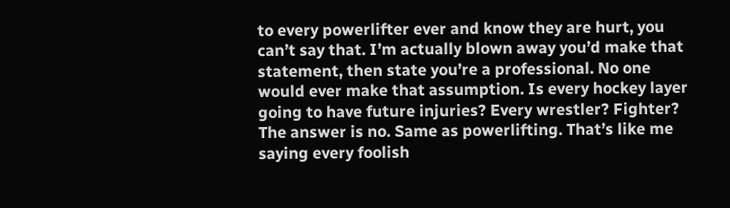to every powerlifter ever and know they are hurt, you can’t say that. I’m actually blown away you’d make that statement, then state you’re a professional. No one would ever make that assumption. Is every hockey layer going to have future injuries? Every wrestler? Fighter? The answer is no. Same as powerlifting. That’s like me saying every foolish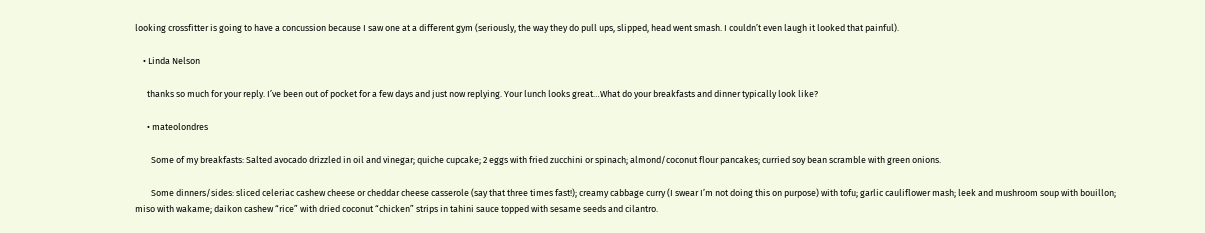looking crossfitter is going to have a concussion because I saw one at a different gym (seriously, the way they do pull ups, slipped, head went smash. I couldn’t even laugh it looked that painful).

    • Linda Nelson

      thanks so much for your reply. I’ve been out of pocket for a few days and just now replying. Your lunch looks great…What do your breakfasts and dinner typically look like?

      • mateolondres

        Some of my breakfasts: Salted avocado drizzled in oil and vinegar; quiche cupcake; 2 eggs with fried zucchini or spinach; almond/coconut flour pancakes; curried soy bean scramble with green onions.

        Some dinners/sides: sliced celeriac cashew cheese or cheddar cheese casserole (say that three times fast!); creamy cabbage curry (I swear I’m not doing this on purpose) with tofu; garlic cauliflower mash; leek and mushroom soup with bouillon; miso with wakame; daikon cashew “rice” with dried coconut “chicken” strips in tahini sauce topped with sesame seeds and cilantro.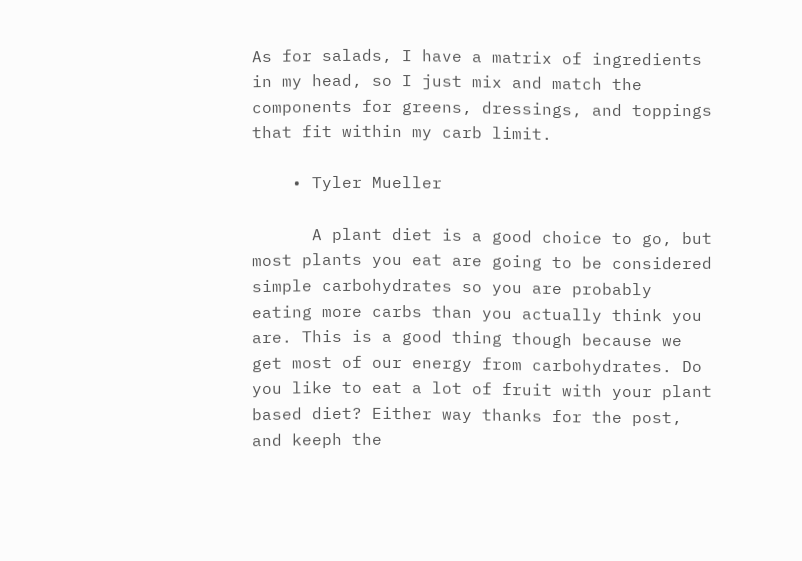As for salads, I have a matrix of ingredients in my head, so I just mix and match the components for greens, dressings, and toppings that fit within my carb limit.

    • Tyler Mueller

      A plant diet is a good choice to go, but most plants you eat are going to be considered simple carbohydrates so you are probably eating more carbs than you actually think you are. This is a good thing though because we get most of our energy from carbohydrates. Do you like to eat a lot of fruit with your plant based diet? Either way thanks for the post, and keeph the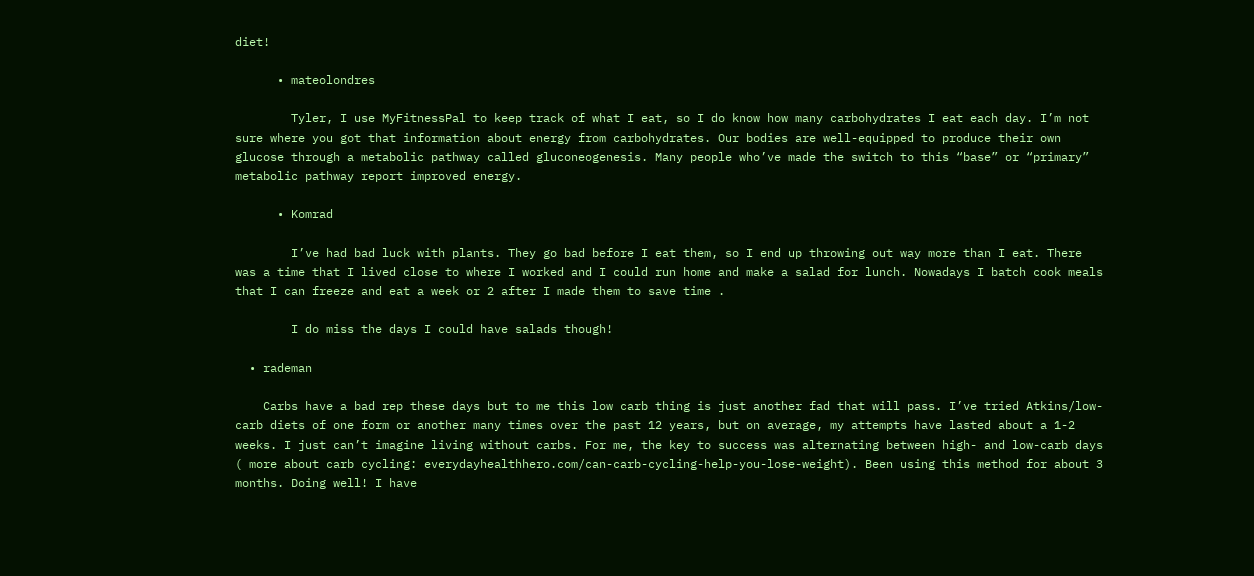diet!

      • mateolondres

        Tyler, I use MyFitnessPal to keep track of what I eat, so I do know how many carbohydrates I eat each day. I’m not sure where you got that information about energy from carbohydrates. Our bodies are well-equipped to produce their own glucose through a metabolic pathway called gluconeogenesis. Many people who’ve made the switch to this “base” or “primary” metabolic pathway report improved energy.

      • Komrad

        I’ve had bad luck with plants. They go bad before I eat them, so I end up throwing out way more than I eat. There was a time that I lived close to where I worked and I could run home and make a salad for lunch. Nowadays I batch cook meals that I can freeze and eat a week or 2 after I made them to save time .

        I do miss the days I could have salads though!

  • rademan

    Carbs have a bad rep these days but to me this low carb thing is just another fad that will pass. I’ve tried Atkins/low-carb diets of one form or another many times over the past 12 years, but on average, my attempts have lasted about a 1-2 weeks. I just can’t imagine living without carbs. For me, the key to success was alternating between high- and low-carb days ( more about carb cycling: everydayhealthhero.com/can-carb-cycling-help-you-lose-weight). Been using this method for about 3 months. Doing well! I have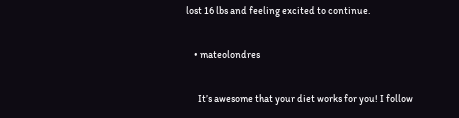lost 16 lbs and feeling excited to continue.

    • mateolondres

      It’s awesome that your diet works for you! I follow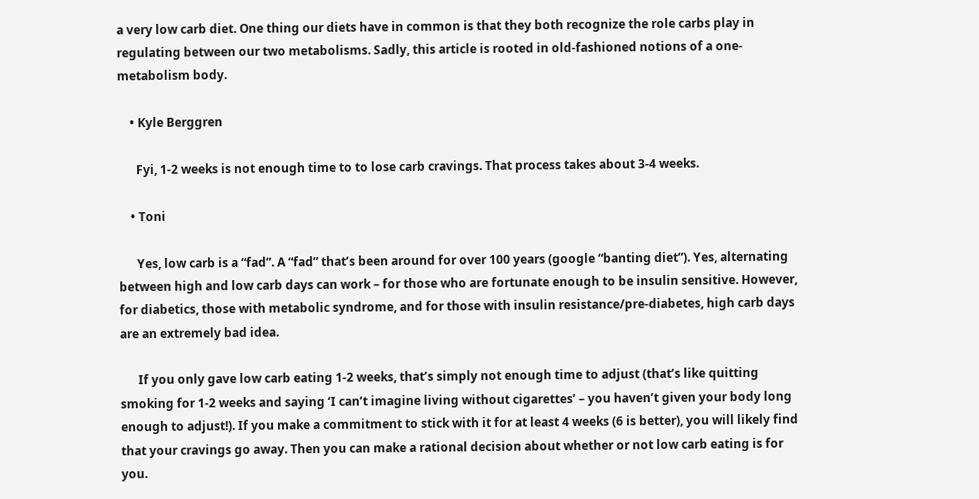a very low carb diet. One thing our diets have in common is that they both recognize the role carbs play in regulating between our two metabolisms. Sadly, this article is rooted in old-fashioned notions of a one-metabolism body.

    • Kyle Berggren

      Fyi, 1-2 weeks is not enough time to to lose carb cravings. That process takes about 3-4 weeks.

    • Toni

      Yes, low carb is a “fad”. A “fad” that’s been around for over 100 years (google “banting diet”). Yes, alternating between high and low carb days can work – for those who are fortunate enough to be insulin sensitive. However, for diabetics, those with metabolic syndrome, and for those with insulin resistance/pre-diabetes, high carb days are an extremely bad idea.

      If you only gave low carb eating 1-2 weeks, that’s simply not enough time to adjust (that’s like quitting smoking for 1-2 weeks and saying ‘I can’t imagine living without cigarettes’ – you haven’t given your body long enough to adjust!). If you make a commitment to stick with it for at least 4 weeks (6 is better), you will likely find that your cravings go away. Then you can make a rational decision about whether or not low carb eating is for you.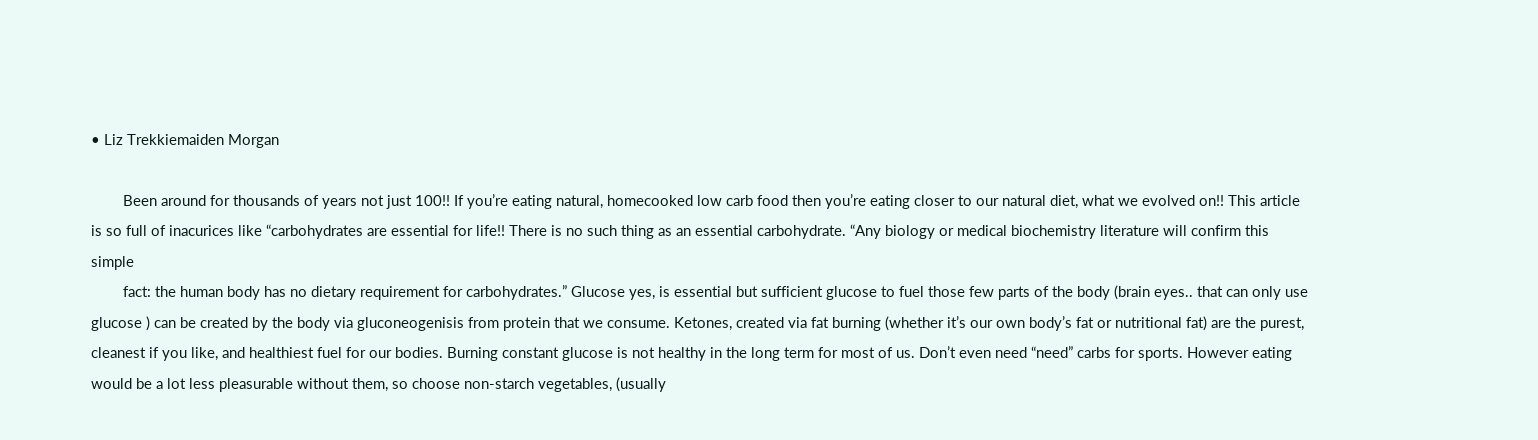• Liz Trekkiemaiden Morgan

        Been around for thousands of years not just 100!! If you’re eating natural, homecooked low carb food then you’re eating closer to our natural diet, what we evolved on!! This article is so full of inacurices like “carbohydrates are essential for life!! There is no such thing as an essential carbohydrate. “Any biology or medical biochemistry literature will confirm this simple
        fact: the human body has no dietary requirement for carbohydrates.” Glucose yes, is essential but sufficient glucose to fuel those few parts of the body (brain eyes.. that can only use glucose ) can be created by the body via gluconeogenisis from protein that we consume. Ketones, created via fat burning (whether it’s our own body’s fat or nutritional fat) are the purest, cleanest if you like, and healthiest fuel for our bodies. Burning constant glucose is not healthy in the long term for most of us. Don’t even need “need” carbs for sports. However eating would be a lot less pleasurable without them, so choose non-starch vegetables, (usually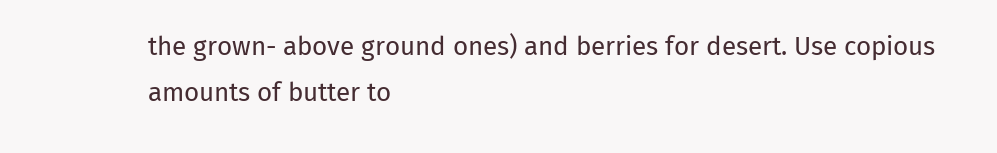the grown- above ground ones) and berries for desert. Use copious amounts of butter to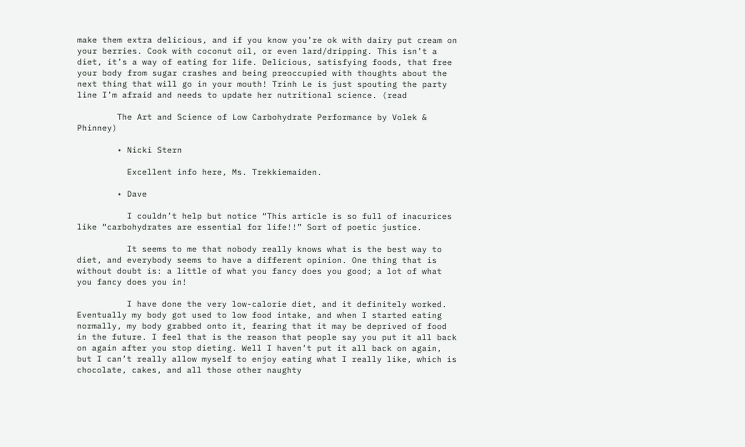make them extra delicious, and if you know you’re ok with dairy put cream on your berries. Cook with coconut oil, or even lard/dripping. This isn’t a diet, it’s a way of eating for life. Delicious, satisfying foods, that free your body from sugar crashes and being preoccupied with thoughts about the next thing that will go in your mouth! Trinh Le is just spouting the party line I’m afraid and needs to update her nutritional science. (read

        The Art and Science of Low Carbohydrate Performance by Volek & Phinney)

        • Nicki Stern

          Excellent info here, Ms. Trekkiemaiden.

        • Dave

          I couldn’t help but notice “This article is so full of inacurices like “carbohydrates are essential for life!!” Sort of poetic justice.

          It seems to me that nobody really knows what is the best way to diet, and everybody seems to have a different opinion. One thing that is without doubt is: a little of what you fancy does you good; a lot of what you fancy does you in!

          I have done the very low-calorie diet, and it definitely worked. Eventually my body got used to low food intake, and when I started eating normally, my body grabbed onto it, fearing that it may be deprived of food in the future. I feel that is the reason that people say you put it all back on again after you stop dieting. Well I haven’t put it all back on again, but I can’t really allow myself to enjoy eating what I really like, which is chocolate, cakes, and all those other naughty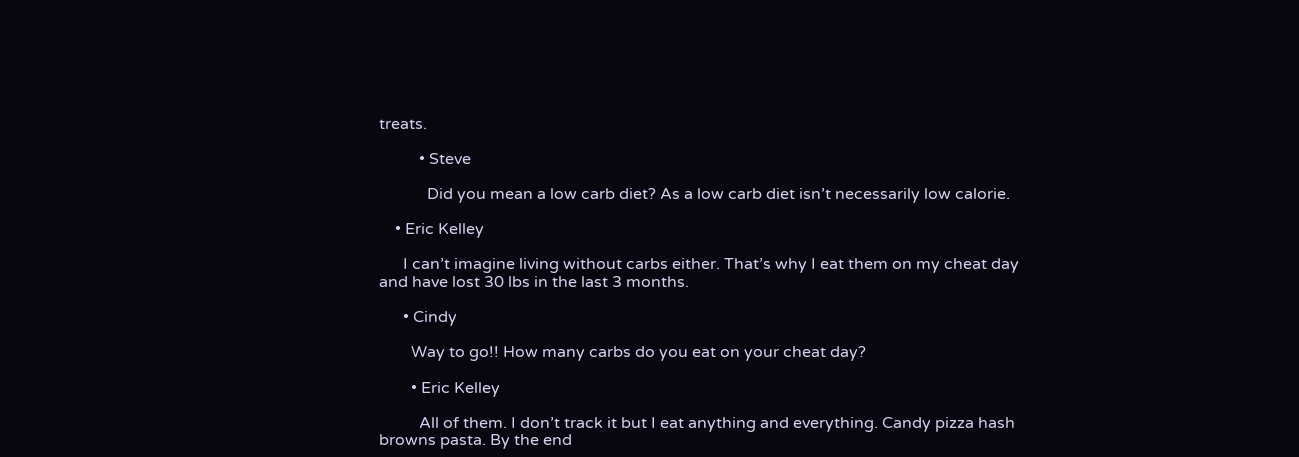treats.

          • Steve

            Did you mean a low carb diet? As a low carb diet isn’t necessarily low calorie.

    • Eric Kelley

      I can’t imagine living without carbs either. That’s why I eat them on my cheat day and have lost 30 lbs in the last 3 months.

      • Cindy

        Way to go!! How many carbs do you eat on your cheat day?

        • Eric Kelley

          All of them. I don’t track it but I eat anything and everything. Candy pizza hash browns pasta. By the end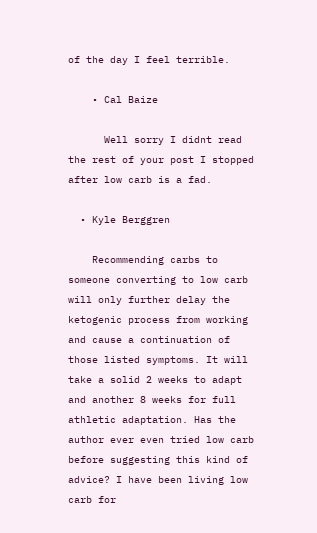of the day I feel terrible.

    • Cal Baize

      Well sorry I didnt read the rest of your post I stopped after low carb is a fad.

  • Kyle Berggren

    Recommending carbs to someone converting to low carb will only further delay the ketogenic process from working and cause a continuation of those listed symptoms. It will take a solid 2 weeks to adapt and another 8 weeks for full athletic adaptation. Has the author ever even tried low carb before suggesting this kind of advice? I have been living low carb for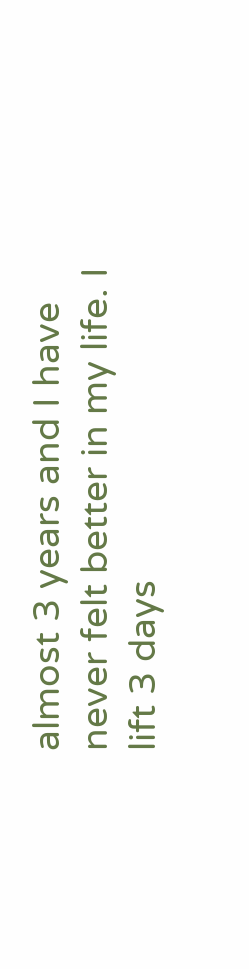almost 3 years and I have never felt better in my life. I lift 3 days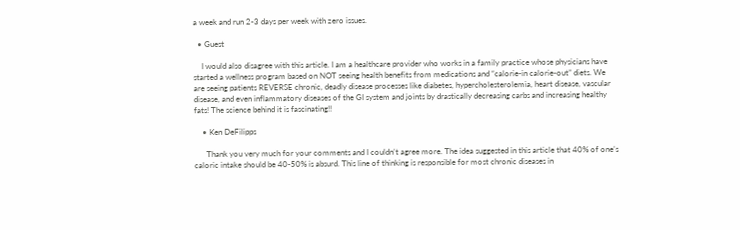a week and run 2-3 days per week with zero issues.

  • Guest

    I would also disagree with this article. I am a healthcare provider who works in a family practice whose physicians have started a wellness program based on NOT seeing health benefits from medications and “calorie-in calorie-out” diets. We are seeing patients REVERSE chronic, deadly disease processes like diabetes, hypercholesterolemia, heart disease, vascular disease, and even inflammatory diseases of the GI system and joints by drastically decreasing carbs and increasing healthy fats! The science behind it is fascinating!!

    • Ken DeFilipps

      Thank you very much for your comments and I couldn’t agree more. The idea suggested in this article that 40% of one’s caloric intake should be 40-50% is absurd. This line of thinking is responsible for most chronic diseases in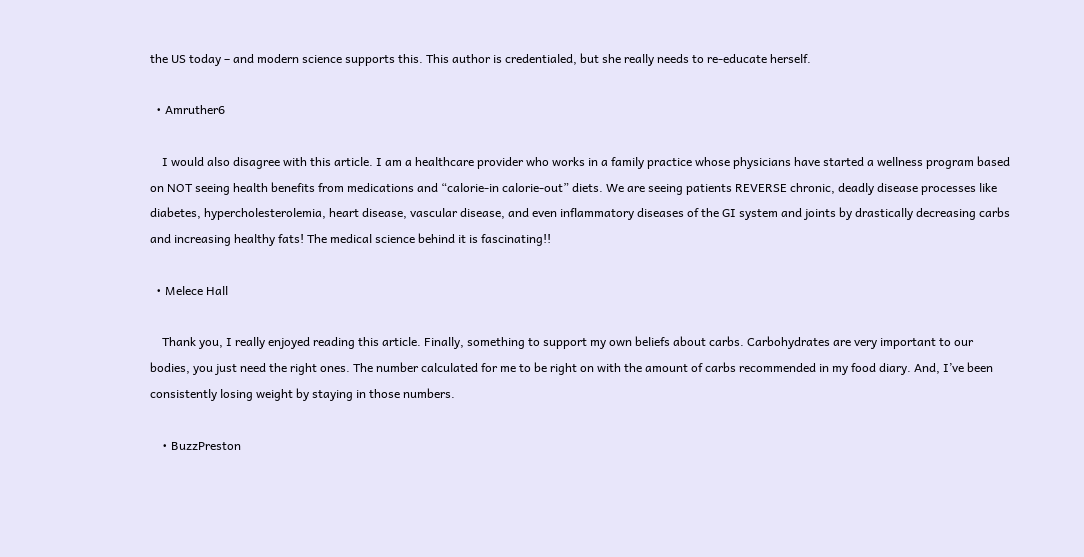the US today – and modern science supports this. This author is credentialed, but she really needs to re-educate herself.

  • Amruther6

    I would also disagree with this article. I am a healthcare provider who works in a family practice whose physicians have started a wellness program based on NOT seeing health benefits from medications and “calorie-in calorie-out” diets. We are seeing patients REVERSE chronic, deadly disease processes like diabetes, hypercholesterolemia, heart disease, vascular disease, and even inflammatory diseases of the GI system and joints by drastically decreasing carbs and increasing healthy fats! The medical science behind it is fascinating!!

  • Melece Hall

    Thank you, I really enjoyed reading this article. Finally, something to support my own beliefs about carbs. Carbohydrates are very important to our bodies, you just need the right ones. The number calculated for me to be right on with the amount of carbs recommended in my food diary. And, I’ve been consistently losing weight by staying in those numbers.

    • BuzzPreston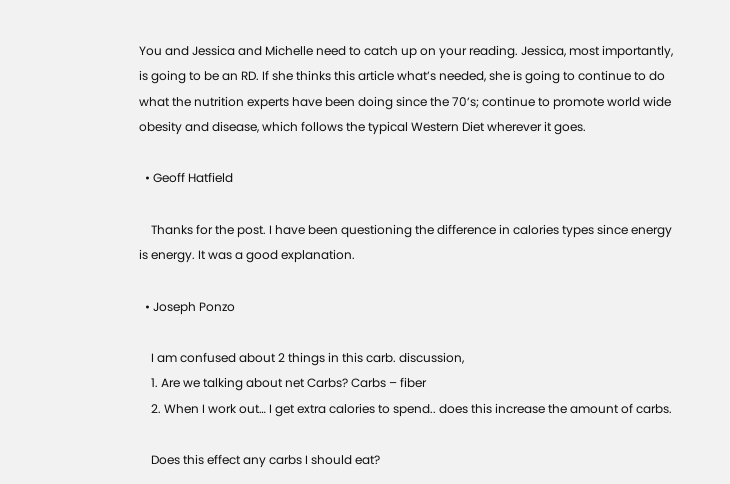You and Jessica and Michelle need to catch up on your reading. Jessica, most importantly, is going to be an RD. If she thinks this article what’s needed, she is going to continue to do what the nutrition experts have been doing since the 70’s; continue to promote world wide obesity and disease, which follows the typical Western Diet wherever it goes.

  • Geoff Hatfield

    Thanks for the post. I have been questioning the difference in calories types since energy is energy. It was a good explanation.

  • Joseph Ponzo

    I am confused about 2 things in this carb. discussion,
    1. Are we talking about net Carbs? Carbs – fiber
    2. When I work out… I get extra calories to spend.. does this increase the amount of carbs.

    Does this effect any carbs I should eat?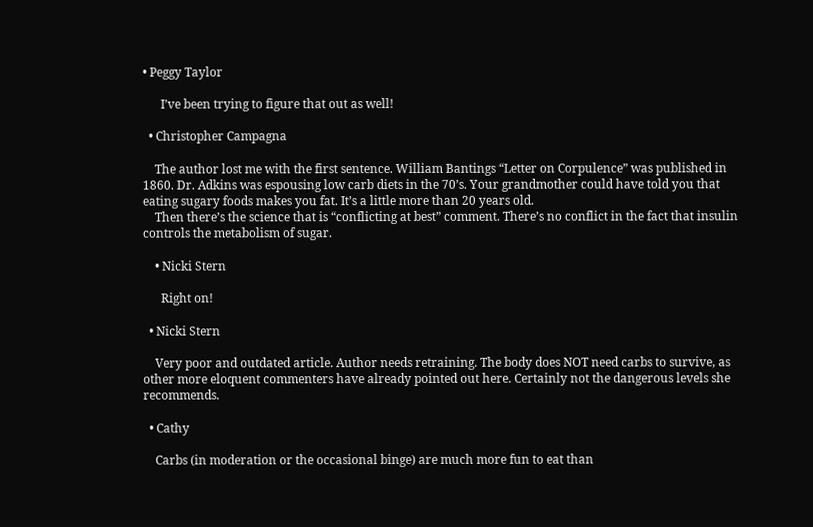• Peggy Taylor

      I’ve been trying to figure that out as well!

  • Christopher Campagna

    The author lost me with the first sentence. William Bantings “Letter on Corpulence” was published in 1860. Dr. Adkins was espousing low carb diets in the 70’s. Your grandmother could have told you that eating sugary foods makes you fat. It’s a little more than 20 years old.
    Then there’s the science that is “conflicting at best” comment. There’s no conflict in the fact that insulin controls the metabolism of sugar.

    • Nicki Stern

      Right on!

  • Nicki Stern

    Very poor and outdated article. Author needs retraining. The body does NOT need carbs to survive, as other more eloquent commenters have already pointed out here. Certainly not the dangerous levels she recommends.

  • Cathy

    Carbs (in moderation or the occasional binge) are much more fun to eat than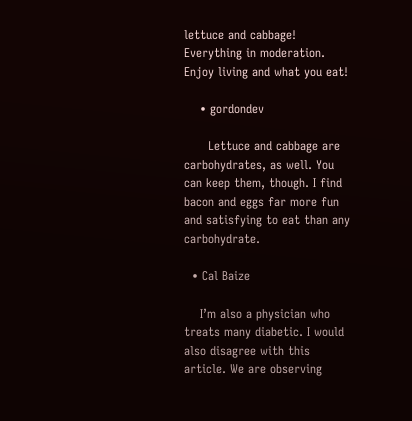lettuce and cabbage! Everything in moderation. Enjoy living and what you eat!

    • gordondev

      Lettuce and cabbage are carbohydrates, as well. You can keep them, though. I find bacon and eggs far more fun and satisfying to eat than any carbohydrate.

  • Cal Baize

    I’m also a physician who treats many diabetic. I would also disagree with this article. We are observing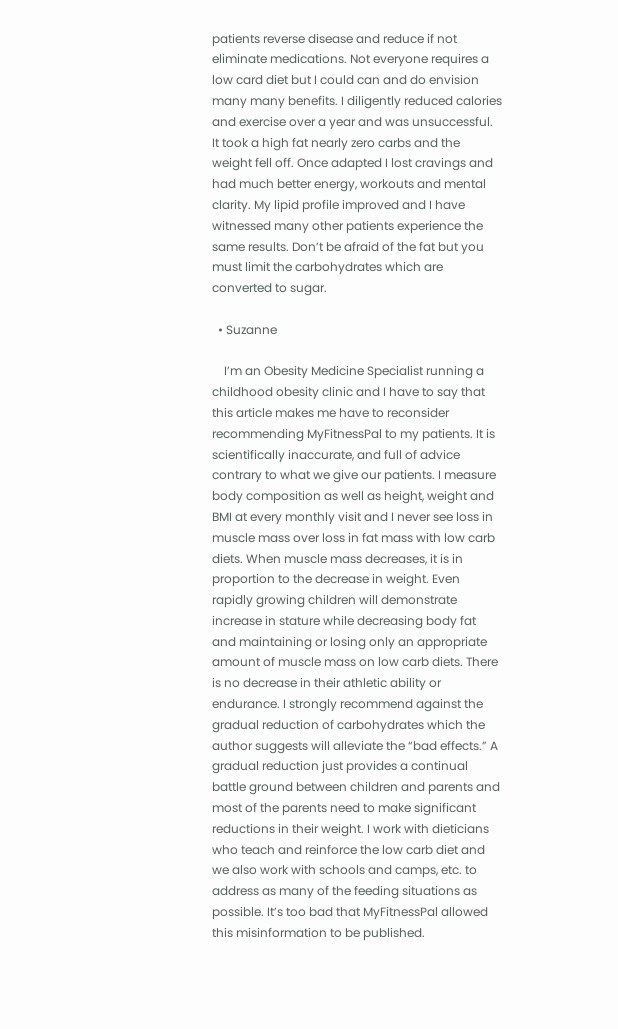patients reverse disease and reduce if not eliminate medications. Not everyone requires a low card diet but I could can and do envision many many benefits. I diligently reduced calories and exercise over a year and was unsuccessful. It took a high fat nearly zero carbs and the weight fell off. Once adapted I lost cravings and had much better energy, workouts and mental clarity. My lipid profile improved and I have witnessed many other patients experience the same results. Don’t be afraid of the fat but you must limit the carbohydrates which are converted to sugar.

  • Suzanne

    I’m an Obesity Medicine Specialist running a childhood obesity clinic and I have to say that this article makes me have to reconsider recommending MyFitnessPal to my patients. It is scientifically inaccurate, and full of advice contrary to what we give our patients. I measure body composition as well as height, weight and BMI at every monthly visit and I never see loss in muscle mass over loss in fat mass with low carb diets. When muscle mass decreases, it is in proportion to the decrease in weight. Even rapidly growing children will demonstrate increase in stature while decreasing body fat and maintaining or losing only an appropriate amount of muscle mass on low carb diets. There is no decrease in their athletic ability or endurance. I strongly recommend against the gradual reduction of carbohydrates which the author suggests will alleviate the “bad effects.” A gradual reduction just provides a continual battle ground between children and parents and most of the parents need to make significant reductions in their weight. I work with dieticians who teach and reinforce the low carb diet and we also work with schools and camps, etc. to address as many of the feeding situations as possible. It’s too bad that MyFitnessPal allowed this misinformation to be published.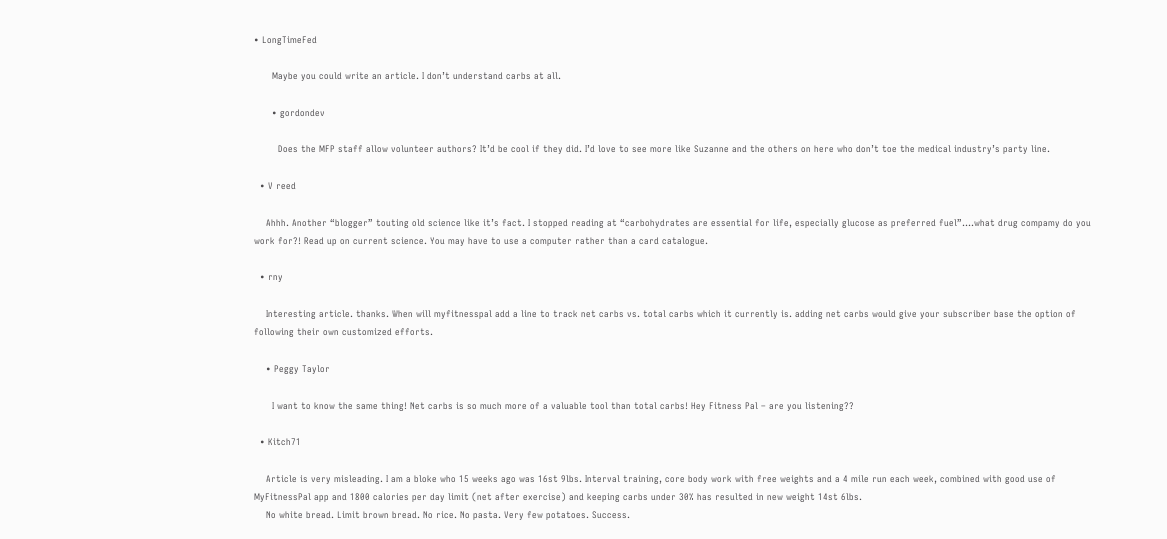• LongTimeFed

      Maybe you could write an article. I don’t understand carbs at all.

      • gordondev

        Does the MFP staff allow volunteer authors? It’d be cool if they did. I’d love to see more like Suzanne and the others on here who don’t toe the medical industry’s party line.

  • V reed

    Ahhh. Another “blogger” touting old science like it’s fact. I stopped reading at “carbohydrates are essential for life, especially glucose as preferred fuel”….what drug compamy do you work for?! Read up on current science. You may have to use a computer rather than a card catalogue.

  • rny

    Interesting article. thanks. When will myfitnesspal add a line to track net carbs vs. total carbs which it currently is. adding net carbs would give your subscriber base the option of following their own customized efforts.

    • Peggy Taylor

      I want to know the same thing! Net carbs is so much more of a valuable tool than total carbs! Hey Fitness Pal – are you listening??

  • Kitch71

    Article is very misleading. I am a bloke who 15 weeks ago was 16st 9lbs. Interval training, core body work with free weights and a 4 mile run each week, combined with good use of MyFitnessPal app and 1800 calories per day limit (net after exercise) and keeping carbs under 30% has resulted in new weight 14st 6lbs.
    No white bread. Limit brown bread. No rice. No pasta. Very few potatoes. Success.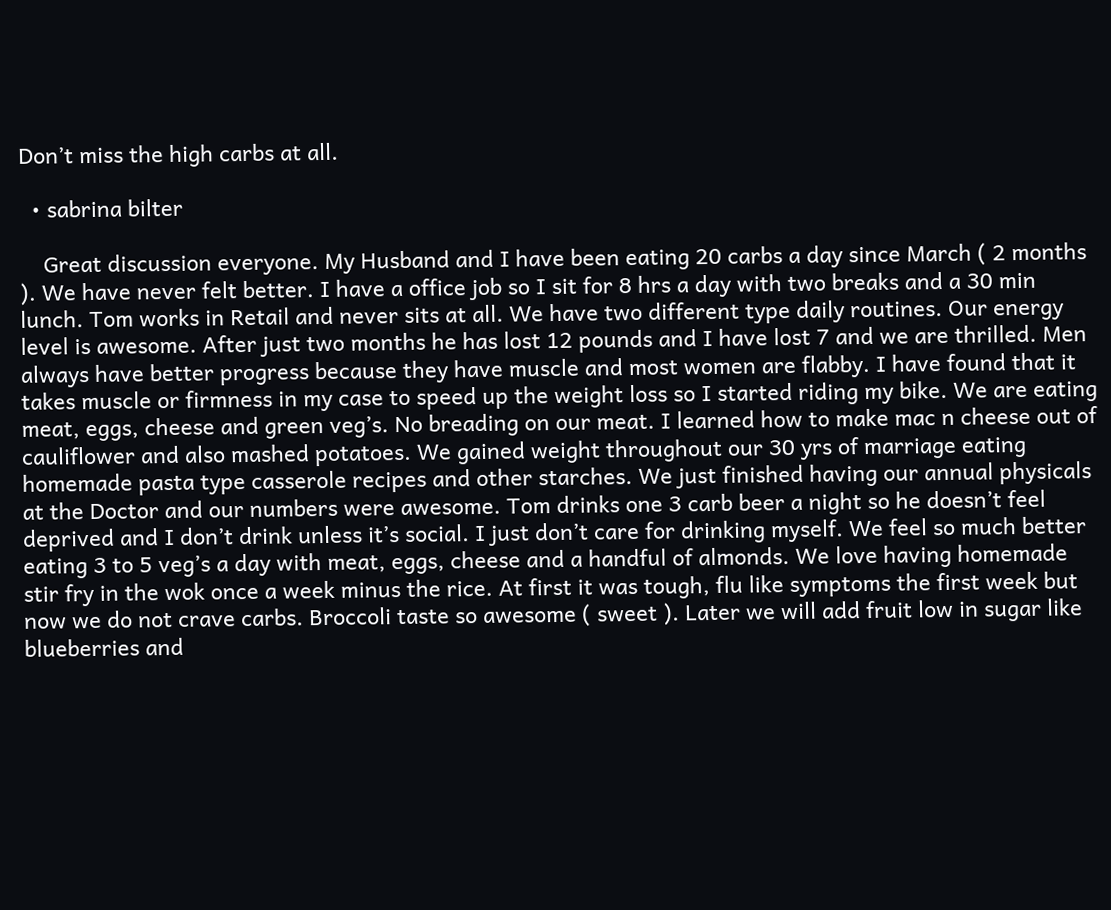Don’t miss the high carbs at all.

  • sabrina bilter

    Great discussion everyone. My Husband and I have been eating 20 carbs a day since March ( 2 months ). We have never felt better. I have a office job so I sit for 8 hrs a day with two breaks and a 30 min lunch. Tom works in Retail and never sits at all. We have two different type daily routines. Our energy level is awesome. After just two months he has lost 12 pounds and I have lost 7 and we are thrilled. Men always have better progress because they have muscle and most women are flabby. I have found that it takes muscle or firmness in my case to speed up the weight loss so I started riding my bike. We are eating meat, eggs, cheese and green veg’s. No breading on our meat. I learned how to make mac n cheese out of cauliflower and also mashed potatoes. We gained weight throughout our 30 yrs of marriage eating homemade pasta type casserole recipes and other starches. We just finished having our annual physicals at the Doctor and our numbers were awesome. Tom drinks one 3 carb beer a night so he doesn’t feel deprived and I don’t drink unless it’s social. I just don’t care for drinking myself. We feel so much better eating 3 to 5 veg’s a day with meat, eggs, cheese and a handful of almonds. We love having homemade stir fry in the wok once a week minus the rice. At first it was tough, flu like symptoms the first week but now we do not crave carbs. Broccoli taste so awesome ( sweet ). Later we will add fruit low in sugar like blueberries and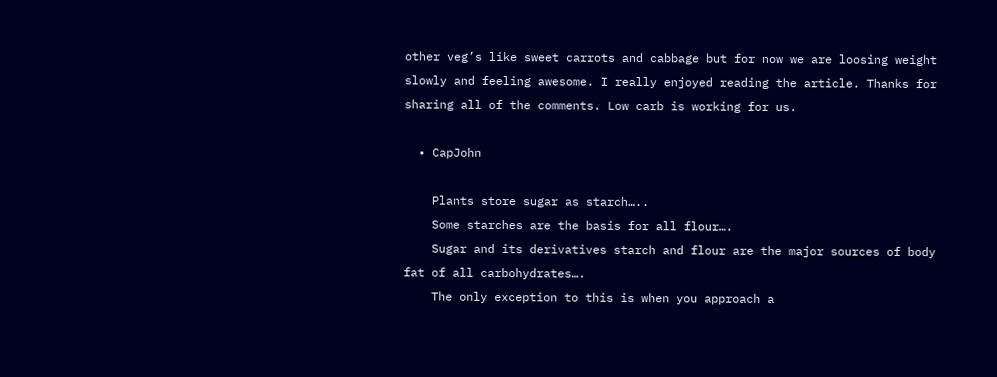other veg’s like sweet carrots and cabbage but for now we are loosing weight slowly and feeling awesome. I really enjoyed reading the article. Thanks for sharing all of the comments. Low carb is working for us.

  • CapJohn

    Plants store sugar as starch…..
    Some starches are the basis for all flour….
    Sugar and its derivatives starch and flour are the major sources of body fat of all carbohydrates….
    The only exception to this is when you approach a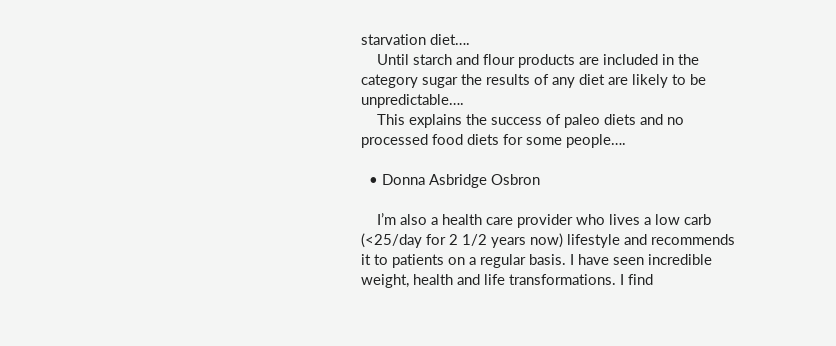starvation diet….
    Until starch and flour products are included in the category sugar the results of any diet are likely to be unpredictable….
    This explains the success of paleo diets and no processed food diets for some people….

  • Donna Asbridge Osbron

    I’m also a health care provider who lives a low carb (<25/day for 2 1/2 years now) lifestyle and recommends it to patients on a regular basis. I have seen incredible weight, health and life transformations. I find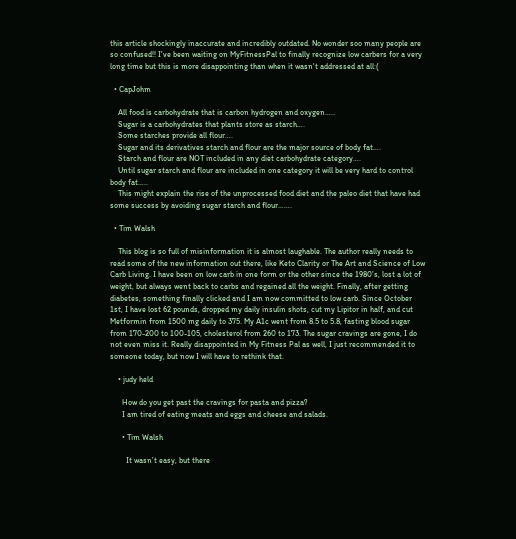this article shockingly inaccurate and incredibly outdated. No wonder soo many people are so confused!! I've been waiting on MyFitnessPal to finally recognize low carbers for a very long time but this is more disappointing than when it wasn't addressed at all:(

  • CapJohm

    All food is carbohydrate that is carbon hydrogen and oxygen…..
    Sugar is a carbohydrates that plants store as starch….
    Some starches provide all flour….
    Sugar and its derivatives starch and flour are the major source of body fat….
    Starch and flour are NOT included in any diet carbohydrate category….
    Until sugar starch and flour are included in one category it will be very hard to control body fat…..
    This might explain the rise of the unprocessed food diet and the paleo diet that have had some success by avoiding sugar starch and flour…….

  • Tim Walsh

    This blog is so full of misinformation it is almost laughable. The author really needs to read some of the new information out there, like Keto Clarity or The Art and Science of Low Carb Living. I have been on low carb in one form or the other since the 1980’s, lost a lot of weight, but always went back to carbs and regained all the weight. Finally, after getting diabetes, something finally clicked and I am now committed to low carb. Since October 1st, I have lost 62 pounds, dropped my daily insulin shots, cut my Lipitor in half, and cut Metformin from 1500 mg daily to 375. My A1c went from 8.5 to 5.8, fasting blood sugar from 170-200 to 100-105, cholesterol from 260 to 173. The sugar cravings are gone, I do not even miss it. Really disappointed in My Fitness Pal as well, I just recommended it to someone today, but now I will have to rethink that.

    • judy held

      How do you get past the cravings for pasta and pizza?
      I am tired of eating meats and eggs and cheese and salads.

      • Tim Walsh

        It wasn’t easy, but there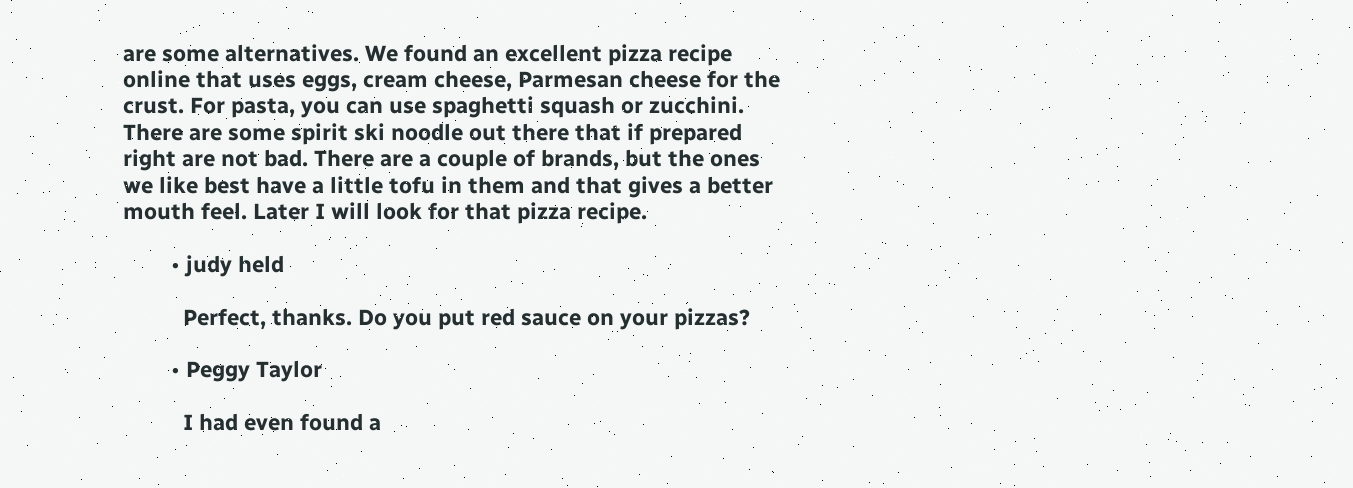are some alternatives. We found an excellent pizza recipe online that uses eggs, cream cheese, Parmesan cheese for the crust. For pasta, you can use spaghetti squash or zucchini. There are some spirit ski noodle out there that if prepared right are not bad. There are a couple of brands, but the ones we like best have a little tofu in them and that gives a better mouth feel. Later I will look for that pizza recipe.

        • judy held

          Perfect, thanks. Do you put red sauce on your pizzas?

        • Peggy Taylor

          I had even found a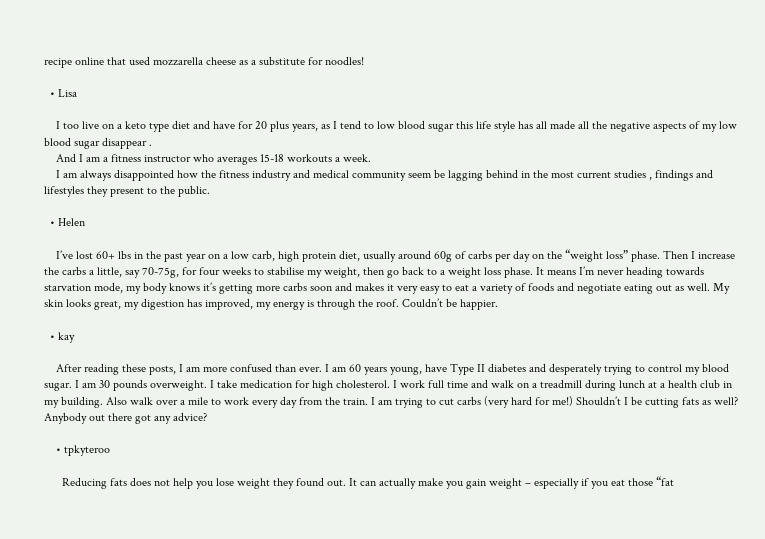recipe online that used mozzarella cheese as a substitute for noodles!

  • Lisa

    I too live on a keto type diet and have for 20 plus years, as I tend to low blood sugar this life style has all made all the negative aspects of my low blood sugar disappear .
    And I am a fitness instructor who averages 15-18 workouts a week.
    I am always disappointed how the fitness industry and medical community seem be lagging behind in the most current studies , findings and lifestyles they present to the public.

  • Helen

    I’ve lost 60+ lbs in the past year on a low carb, high protein diet, usually around 60g of carbs per day on the “weight loss” phase. Then I increase the carbs a little, say 70-75g, for four weeks to stabilise my weight, then go back to a weight loss phase. It means I’m never heading towards starvation mode, my body knows it’s getting more carbs soon and makes it very easy to eat a variety of foods and negotiate eating out as well. My skin looks great, my digestion has improved, my energy is through the roof. Couldn’t be happier.

  • kay

    After reading these posts, I am more confused than ever. I am 60 years young, have Type II diabetes and desperately trying to control my blood sugar. I am 30 pounds overweight. I take medication for high cholesterol. I work full time and walk on a treadmill during lunch at a health club in my building. Also walk over a mile to work every day from the train. I am trying to cut carbs (very hard for me!) Shouldn’t I be cutting fats as well? Anybody out there got any advice?

    • tpkyteroo

      Reducing fats does not help you lose weight they found out. It can actually make you gain weight – especially if you eat those “fat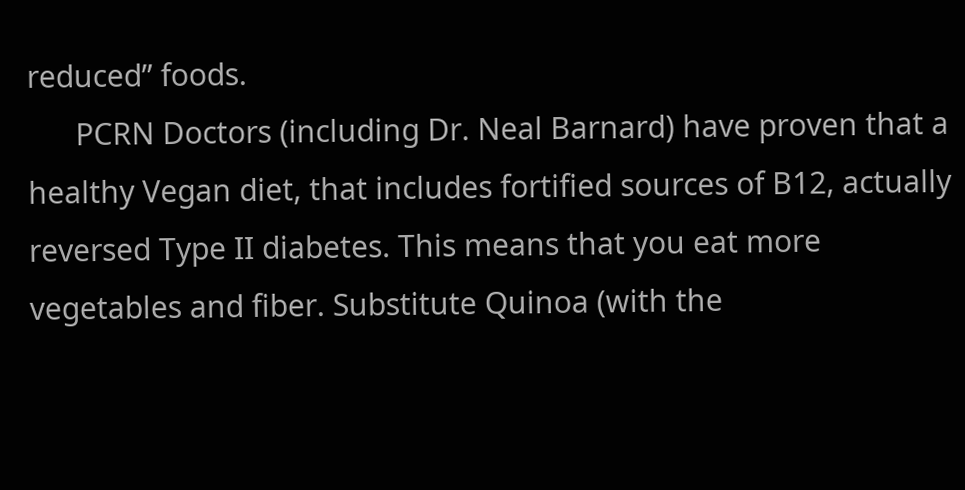reduced” foods.
      PCRN Doctors (including Dr. Neal Barnard) have proven that a healthy Vegan diet, that includes fortified sources of B12, actually reversed Type II diabetes. This means that you eat more vegetables and fiber. Substitute Quinoa (with the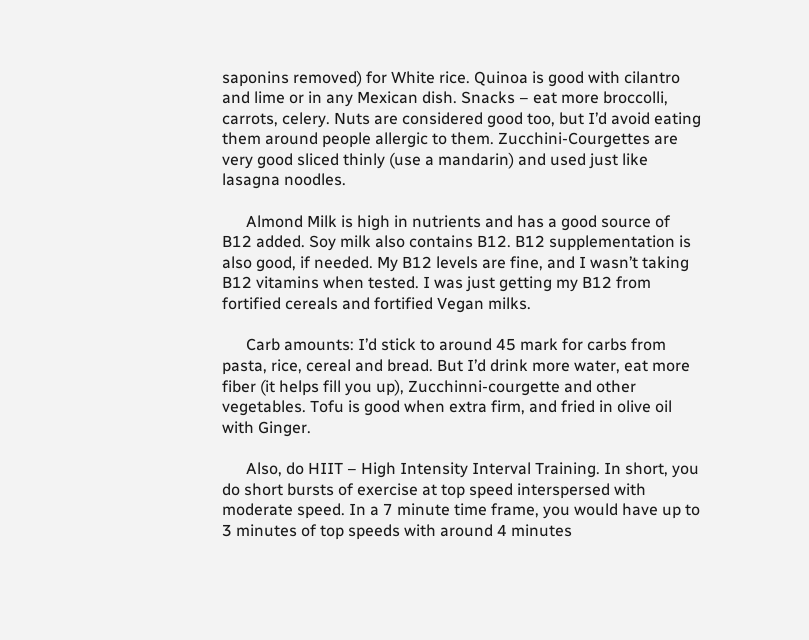saponins removed) for White rice. Quinoa is good with cilantro and lime or in any Mexican dish. Snacks – eat more broccolli, carrots, celery. Nuts are considered good too, but I’d avoid eating them around people allergic to them. Zucchini-Courgettes are very good sliced thinly (use a mandarin) and used just like lasagna noodles.

      Almond Milk is high in nutrients and has a good source of B12 added. Soy milk also contains B12. B12 supplementation is also good, if needed. My B12 levels are fine, and I wasn’t taking B12 vitamins when tested. I was just getting my B12 from fortified cereals and fortified Vegan milks.

      Carb amounts: I’d stick to around 45 mark for carbs from pasta, rice, cereal and bread. But I’d drink more water, eat more fiber (it helps fill you up), Zucchinni-courgette and other vegetables. Tofu is good when extra firm, and fried in olive oil with Ginger.

      Also, do HIIT – High Intensity Interval Training. In short, you do short bursts of exercise at top speed interspersed with moderate speed. In a 7 minute time frame, you would have up to 3 minutes of top speeds with around 4 minutes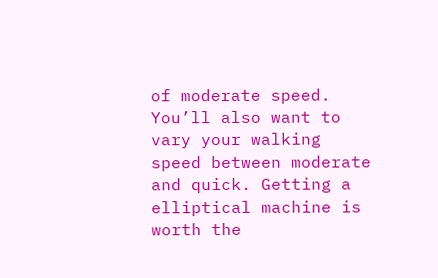of moderate speed. You’ll also want to vary your walking speed between moderate and quick. Getting a elliptical machine is worth the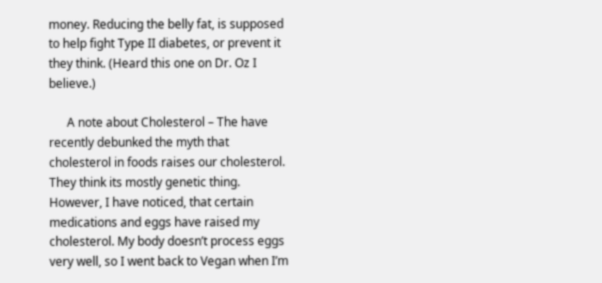money. Reducing the belly fat, is supposed to help fight Type II diabetes, or prevent it they think. (Heard this one on Dr. Oz I believe.)

      A note about Cholesterol – The have recently debunked the myth that cholesterol in foods raises our cholesterol. They think its mostly genetic thing. However, I have noticed, that certain medications and eggs have raised my cholesterol. My body doesn’t process eggs very well, so I went back to Vegan when I’m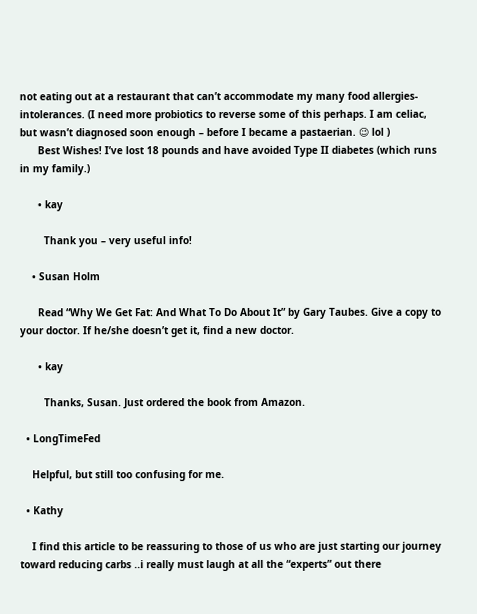not eating out at a restaurant that can’t accommodate my many food allergies-intolerances. (I need more probiotics to reverse some of this perhaps. I am celiac, but wasn’t diagnosed soon enough – before I became a pastaerian. 😉 lol )
      Best Wishes! I’ve lost 18 pounds and have avoided Type II diabetes (which runs in my family.)

      • kay

        Thank you – very useful info!

    • Susan Holm

      Read “Why We Get Fat: And What To Do About It” by Gary Taubes. Give a copy to your doctor. If he/she doesn’t get it, find a new doctor.

      • kay

        Thanks, Susan. Just ordered the book from Amazon.

  • LongTimeFed

    Helpful, but still too confusing for me.

  • Kathy

    I find this article to be reassuring to those of us who are just starting our journey toward reducing carbs ..i really must laugh at all the “experts” out there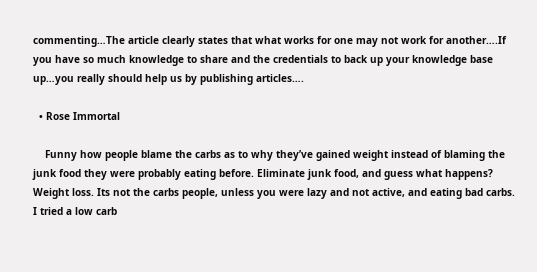commenting…The article clearly states that what works for one may not work for another….If you have so much knowledge to share and the credentials to back up your knowledge base up…you really should help us by publishing articles….

  • Rose Immortal

    Funny how people blame the carbs as to why they’ve gained weight instead of blaming the junk food they were probably eating before. Eliminate junk food, and guess what happens? Weight loss. Its not the carbs people, unless you were lazy and not active, and eating bad carbs. I tried a low carb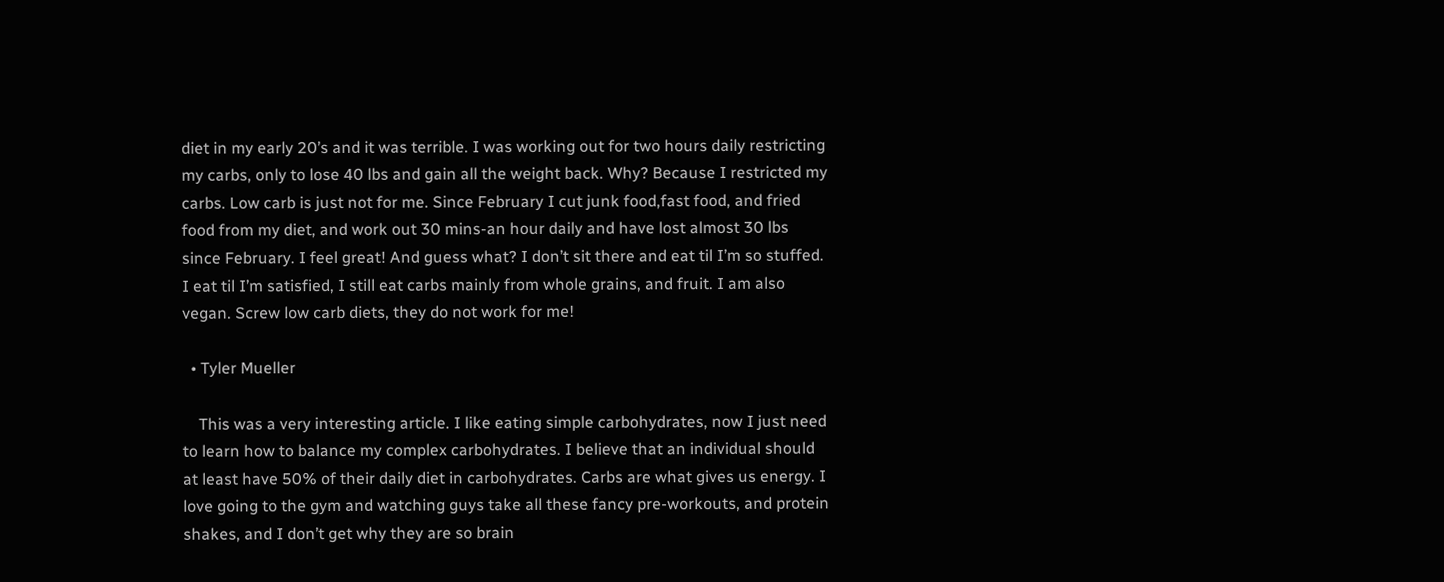diet in my early 20’s and it was terrible. I was working out for two hours daily restricting my carbs, only to lose 40 lbs and gain all the weight back. Why? Because I restricted my carbs. Low carb is just not for me. Since February I cut junk food,fast food, and fried food from my diet, and work out 30 mins-an hour daily and have lost almost 30 lbs since February. I feel great! And guess what? I don’t sit there and eat til I’m so stuffed. I eat til I’m satisfied, I still eat carbs mainly from whole grains, and fruit. I am also vegan. Screw low carb diets, they do not work for me!

  • Tyler Mueller

    This was a very interesting article. I like eating simple carbohydrates, now I just need to learn how to balance my complex carbohydrates. I believe that an individual should at least have 50% of their daily diet in carbohydrates. Carbs are what gives us energy. I love going to the gym and watching guys take all these fancy pre-workouts, and protein shakes, and I don’t get why they are so brain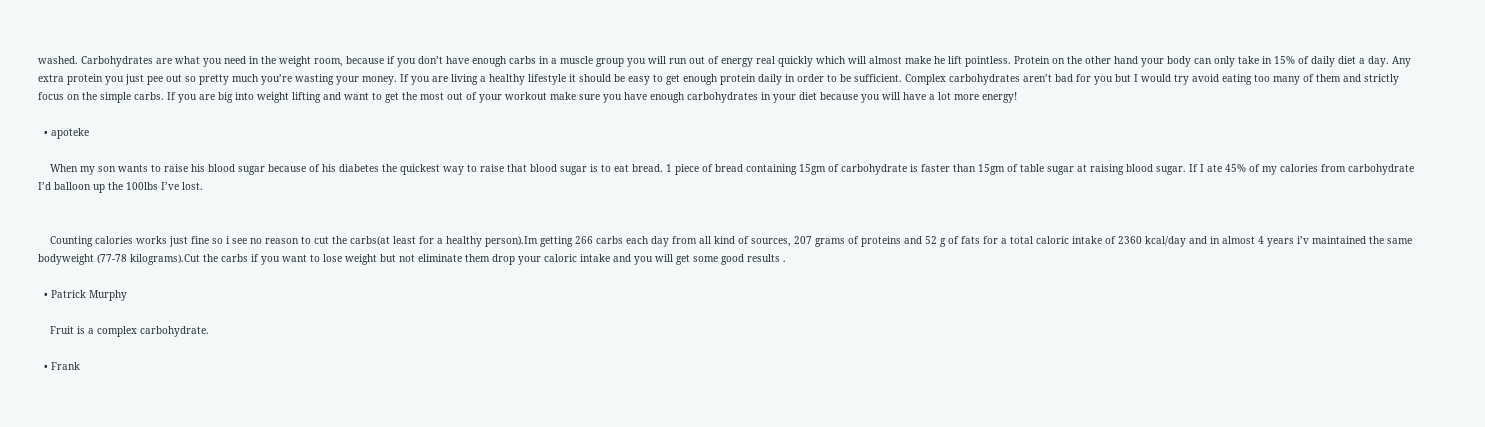washed. Carbohydrates are what you need in the weight room, because if you don’t have enough carbs in a muscle group you will run out of energy real quickly which will almost make he lift pointless. Protein on the other hand your body can only take in 15% of daily diet a day. Any extra protein you just pee out so pretty much you’re wasting your money. If you are living a healthy lifestyle it should be easy to get enough protein daily in order to be sufficient. Complex carbohydrates aren’t bad for you but I would try avoid eating too many of them and strictly focus on the simple carbs. If you are big into weight lifting and want to get the most out of your workout make sure you have enough carbohydrates in your diet because you will have a lot more energy!

  • apoteke

    When my son wants to raise his blood sugar because of his diabetes the quickest way to raise that blood sugar is to eat bread. 1 piece of bread containing 15gm of carbohydrate is faster than 15gm of table sugar at raising blood sugar. If I ate 45% of my calories from carbohydrate I’d balloon up the 100lbs I’ve lost.


    Counting calories works just fine so i see no reason to cut the carbs(at least for a healthy person).Im getting 266 carbs each day from all kind of sources, 207 grams of proteins and 52 g of fats for a total caloric intake of 2360 kcal/day and in almost 4 years i’v maintained the same bodyweight (77-78 kilograms).Cut the carbs if you want to lose weight but not eliminate them drop your caloric intake and you will get some good results .

  • Patrick Murphy

    Fruit is a complex carbohydrate.

  • Frank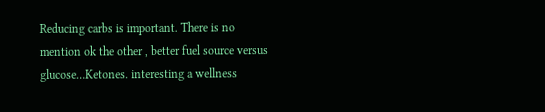Reducing carbs is important. There is no mention ok the other , better fuel source versus glucose…Ketones. interesting a wellness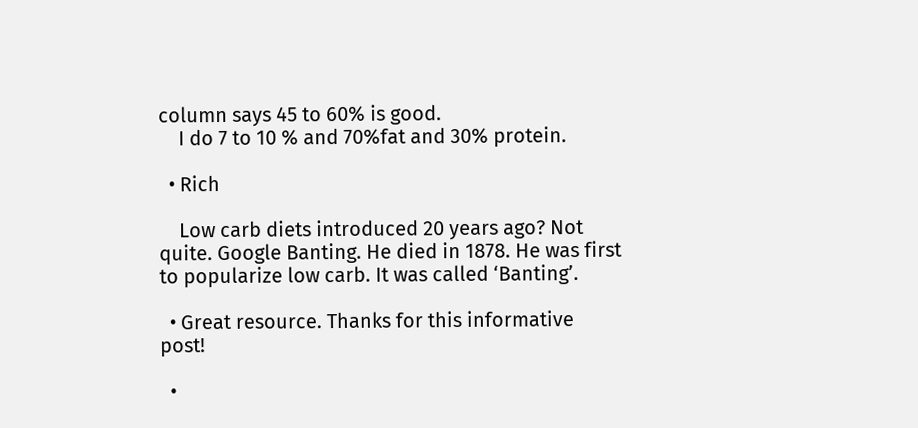column says 45 to 60% is good.
    I do 7 to 10 % and 70%fat and 30% protein.

  • Rich

    Low carb diets introduced 20 years ago? Not quite. Google Banting. He died in 1878. He was first to popularize low carb. It was called ‘Banting’.

  • Great resource. Thanks for this informative post!

  •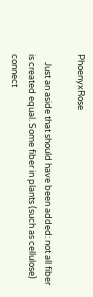PhoenyxRose

    Just an aside that should have been added: not all fiber is created equal. Some fiber in plants (such as cellulose) connect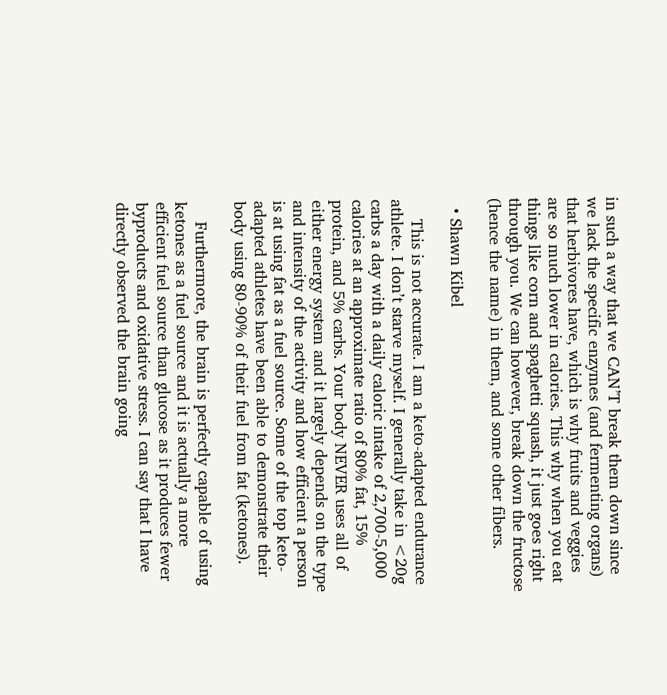in such a way that we CAN’T break them down since we lack the specific enzymes (and fermenting organs) that herbivores have, which is why fruits and veggies are so much lower in calories. This why when you eat things like corn and spaghetti squash, it just goes right through you. We can however, break down the fructose (hence the name) in them, and some other fibers.

  • Shawn Kibel

    This is not accurate. I am a keto-adapted endurance athlete. I don’t starve myself. I generally take in <20g carbs a day with a daily caloric intake of 2,700-5,000 calories at an approximate ratio of 80% fat, 15% protein, and 5% carbs. Your body NEVER uses all of either energy system and it largely depends on the type and intensity of the activity and how efficient a person is at using fat as a fuel source. Some of the top keto-adapted athletes have been able to demonstrate their body using 80-90% of their fuel from fat (ketones).

    Furthermore, the brain is perfectly capable of using ketones as a fuel source and it is actually a more efficient fuel source than glucose as it produces fewer byproducts and oxidative stress. I can say that I have directly observed the brain going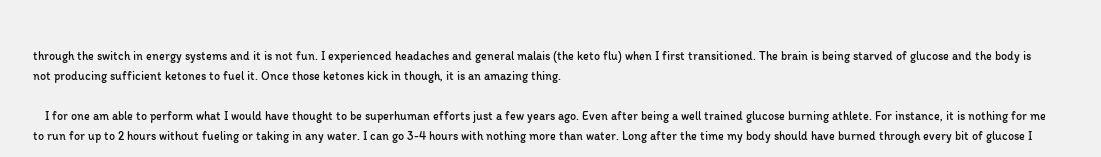through the switch in energy systems and it is not fun. I experienced headaches and general malais (the keto flu) when I first transitioned. The brain is being starved of glucose and the body is not producing sufficient ketones to fuel it. Once those ketones kick in though, it is an amazing thing.

    I for one am able to perform what I would have thought to be superhuman efforts just a few years ago. Even after being a well trained glucose burning athlete. For instance, it is nothing for me to run for up to 2 hours without fueling or taking in any water. I can go 3-4 hours with nothing more than water. Long after the time my body should have burned through every bit of glucose I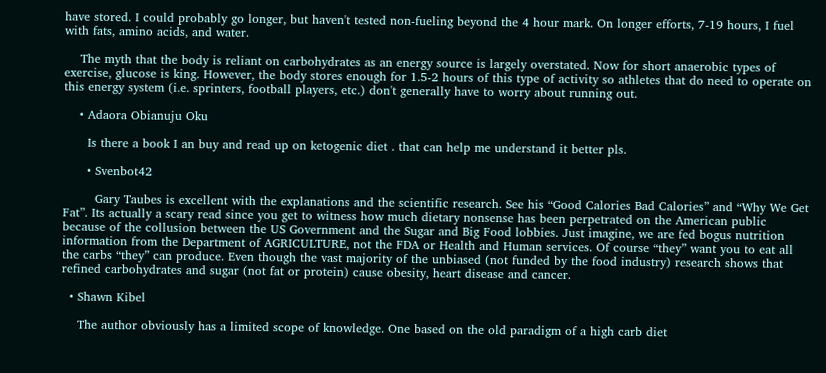have stored. I could probably go longer, but haven't tested non-fueling beyond the 4 hour mark. On longer efforts, 7-19 hours, I fuel with fats, amino acids, and water.

    The myth that the body is reliant on carbohydrates as an energy source is largely overstated. Now for short anaerobic types of exercise, glucose is king. However, the body stores enough for 1.5-2 hours of this type of activity so athletes that do need to operate on this energy system (i.e. sprinters, football players, etc.) don't generally have to worry about running out.

    • Adaora Obianuju Oku

      Is there a book I an buy and read up on ketogenic diet . that can help me understand it better pls.

      • Svenbot42

        Gary Taubes is excellent with the explanations and the scientific research. See his “Good Calories Bad Calories” and “Why We Get Fat”. Its actually a scary read since you get to witness how much dietary nonsense has been perpetrated on the American public because of the collusion between the US Government and the Sugar and Big Food lobbies. Just imagine, we are fed bogus nutrition information from the Department of AGRICULTURE, not the FDA or Health and Human services. Of course “they” want you to eat all the carbs “they” can produce. Even though the vast majority of the unbiased (not funded by the food industry) research shows that refined carbohydrates and sugar (not fat or protein) cause obesity, heart disease and cancer.

  • Shawn Kibel

    The author obviously has a limited scope of knowledge. One based on the old paradigm of a high carb diet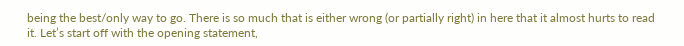being the best/only way to go. There is so much that is either wrong (or partially right) in here that it almost hurts to read it. Let’s start off with the opening statement,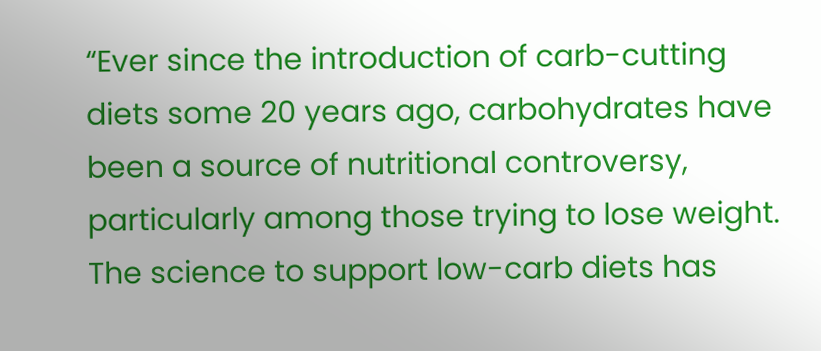“Ever since the introduction of carb-cutting diets some 20 years ago, carbohydrates have been a source of nutritional controversy, particularly among those trying to lose weight. The science to support low-carb diets has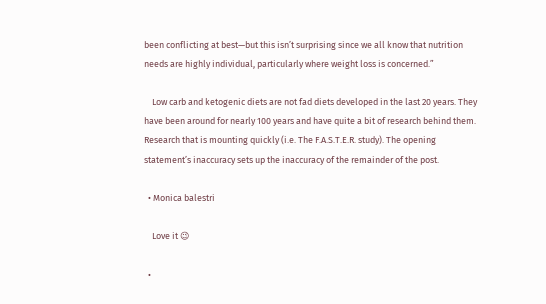been conflicting at best—but this isn’t surprising since we all know that nutrition needs are highly individual, particularly where weight loss is concerned.”

    Low carb and ketogenic diets are not fad diets developed in the last 20 years. They have been around for nearly 100 years and have quite a bit of research behind them. Research that is mounting quickly (i.e. The F.A.S.T.E.R. study). The opening statement’s inaccuracy sets up the inaccuracy of the remainder of the post.

  • Monica balestri

    Love it 😉

  •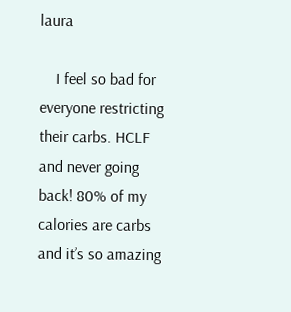laura

    I feel so bad for everyone restricting their carbs. HCLF and never going back! 80% of my calories are carbs and it’s so amazing